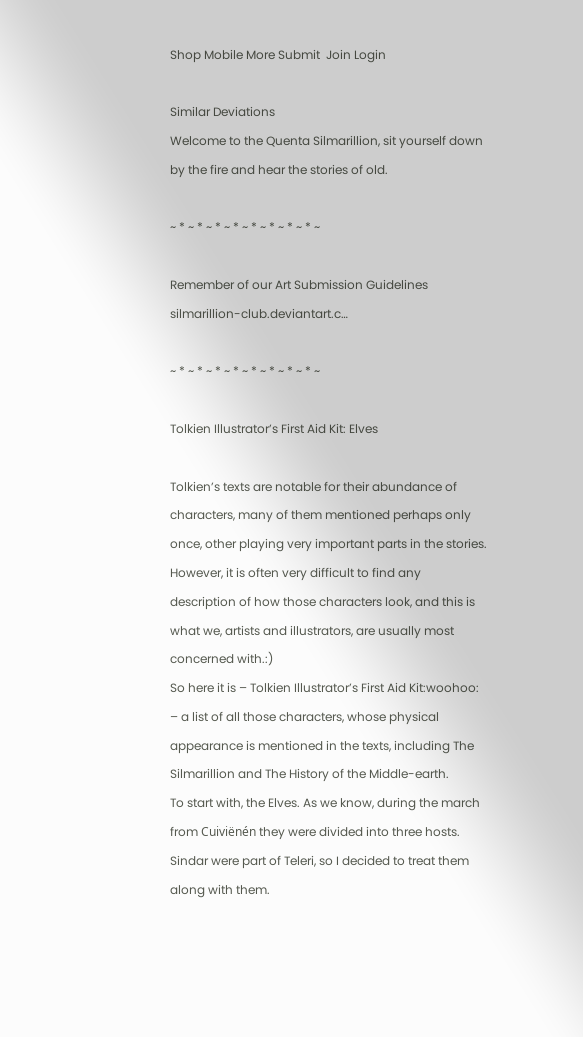Shop Mobile More Submit  Join Login

Similar Deviations
Welcome to the Quenta Silmarillion, sit yourself down by the fire and hear the stories of old.

~ * ~ * ~ * ~ * ~ * ~ * ~ * ~ * ~

Remember of our Art Submission Guidelines silmarillion-club.deviantart.c…

~ * ~ * ~ * ~ * ~ * ~ * ~ * ~ * ~

Tolkien Illustrator’s First Aid Kit: Elves

Tolkien’s texts are notable for their abundance of characters, many of them mentioned perhaps only once, other playing very important parts in the stories. However, it is often very difficult to find any description of how those characters look, and this is what we, artists and illustrators, are usually most concerned with.:)
So here it is – Tolkien Illustrator’s First Aid Kit:woohoo: – a list of all those characters, whose physical appearance is mentioned in the texts, including The Silmarillion and The History of the Middle-earth.
To start with, the Elves. As we know, during the march from Cuiviënén they were divided into three hosts. Sindar were part of Teleri, so I decided to treat them along with them.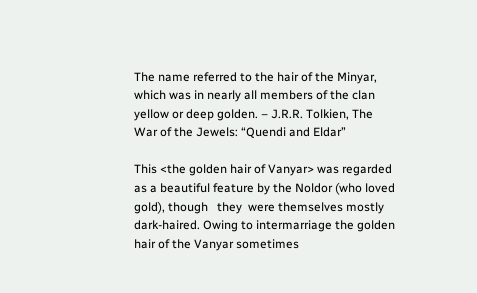The name referred to the hair of the Minyar, which was in nearly all members of the clan yellow or deep golden. – J.R.R. Tolkien, The War of the Jewels: “Quendi and Eldar”

This <the golden hair of Vanyar> was regarded as a beautiful feature by the Noldor (who loved gold), though   they  were themselves mostly dark-haired. Owing to intermarriage the golden hair of the Vanyar sometimes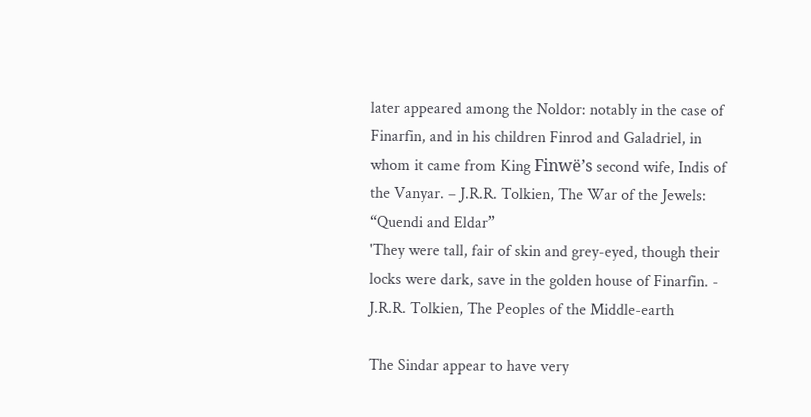later appeared among the Noldor: notably in the case of Finarfin, and in his children Finrod and Galadriel, in whom it came from King Finwë’s second wife, Indis of the Vanyar. – J.R.R. Tolkien, The War of the Jewels: “Quendi and Eldar”
'They were tall, fair of skin and grey-eyed, though their locks were dark, save in the golden house of Finarfin. - J.R.R. Tolkien, The Peoples of the Middle-earth

The Sindar appear to have very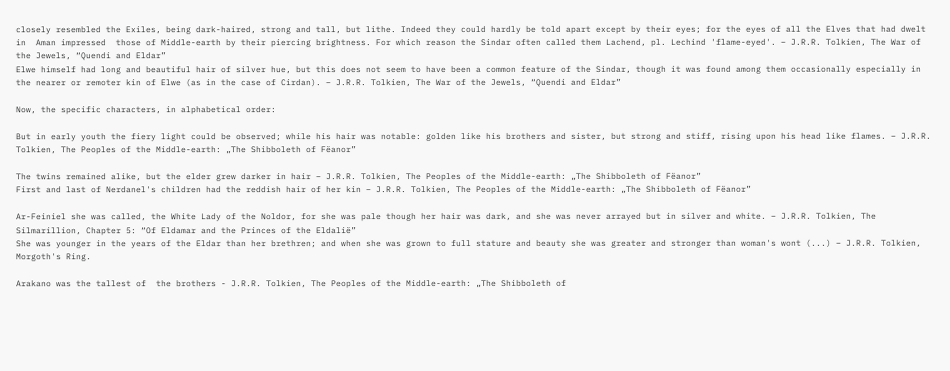closely resembled the Exiles, being dark-haired, strong and tall, but lithe. Indeed they could hardly be told apart except by their eyes; for the eyes of all the Elves that had dwelt in  Aman impressed  those of Middle-earth by their piercing brightness. For which reason the Sindar often called them Lachend, pl. Lechind 'flame-eyed'. – J.R.R. Tolkien, The War of the Jewels, “Quendi and Eldar”
Elwe himself had long and beautiful hair of silver hue, but this does not seem to have been a common feature of the Sindar, though it was found among them occasionally especially in the nearer or remoter kin of Elwe (as in the case of Cirdan). – J.R.R. Tolkien, The War of the Jewels, “Quendi and Eldar”

Now, the specific characters, in alphabetical order:

But in early youth the fiery light could be observed; while his hair was notable: golden like his brothers and sister, but strong and stiff, rising upon his head like flames. – J.R.R. Tolkien, The Peoples of the Middle-earth: „The Shibboleth of Fëanor”

The twins remained alike, but the elder grew darker in hair – J.R.R. Tolkien, The Peoples of the Middle-earth: „The Shibboleth of Fëanor”
First and last of Nerdanel's children had the reddish hair of her kin – J.R.R. Tolkien, The Peoples of the Middle-earth: „The Shibboleth of Fëanor”

Ar-Feiniel she was called, the White Lady of the Noldor, for she was pale though her hair was dark, and she was never arrayed but in silver and white. – J.R.R. Tolkien, The Silmarillion, Chapter 5: “Of Eldamar and the Princes of the Eldalië”
She was younger in the years of the Eldar than her brethren; and when she was grown to full stature and beauty she was greater and stronger than woman's wont (...) – J.R.R. Tolkien, Morgoth's Ring.

Arakano was the tallest of  the brothers - J.R.R. Tolkien, The Peoples of the Middle-earth: „The Shibboleth of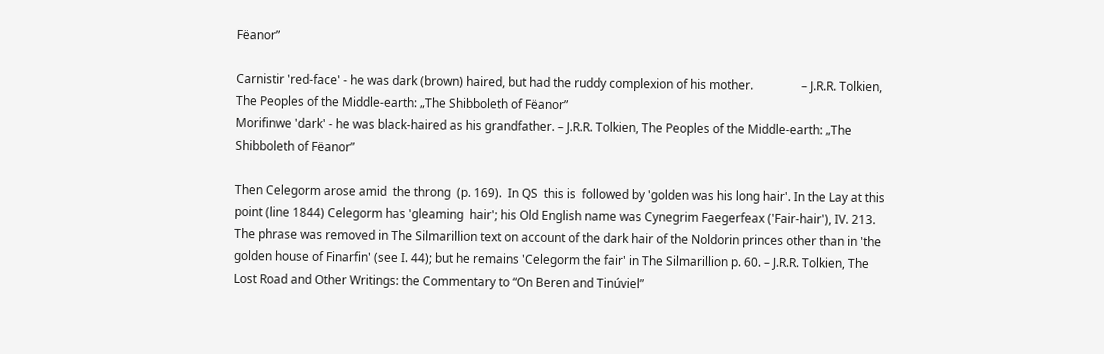Fëanor”

Carnistir 'red-face' - he was dark (brown) haired, but had the ruddy complexion of his mother.                – J.R.R. Tolkien, The Peoples of the Middle-earth: „The Shibboleth of Fëanor”
Morifinwe 'dark' - he was black-haired as his grandfather. – J.R.R. Tolkien, The Peoples of the Middle-earth: „The Shibboleth of Fëanor”

Then Celegorm arose amid  the throng  (p. 169).  In QS  this is  followed by 'golden was his long hair'. In the Lay at this point (line 1844) Celegorm has 'gleaming  hair'; his Old English name was Cynegrim Faegerfeax ('Fair-hair'), IV. 213. The phrase was removed in The Silmarillion text on account of the dark hair of the Noldorin princes other than in 'the golden house of Finarfin' (see I. 44); but he remains 'Celegorm the fair' in The Silmarillion p. 60. – J.R.R. Tolkien, The Lost Road and Other Writings: the Commentary to “On Beren and Tinúviel”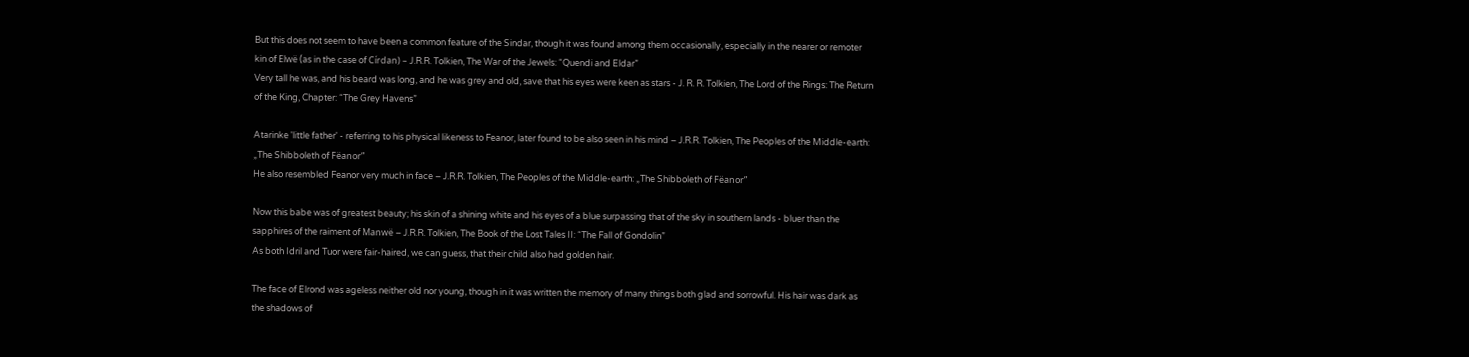But this does not seem to have been a common feature of the Sindar, though it was found among them occasionally, especially in the nearer or remoter kin of Elwë (as in the case of Círdan) – J.R.R. Tolkien, The War of the Jewels: “Quendi and Eldar”
Very tall he was, and his beard was long, and he was grey and old, save that his eyes were keen as stars - J. R. R. Tolkien, The Lord of the Rings: The Return of the King, Chapter: “The Grey Havens”

Atarinke 'little father' - referring to his physical likeness to Feanor, later found to be also seen in his mind – J.R.R. Tolkien, The Peoples of the Middle-earth: „The Shibboleth of Fëanor”
He also resembled Feanor very much in face – J.R.R. Tolkien, The Peoples of the Middle-earth: „The Shibboleth of Fëanor”

Now this babe was of greatest beauty; his skin of a shining white and his eyes of a blue surpassing that of the sky in southern lands - bluer than the sapphires of the raiment of Manwë – J.R.R. Tolkien, The Book of the Lost Tales II: “The Fall of Gondolin”
As both Idril and Tuor were fair-haired, we can guess, that their child also had golden hair.

The face of Elrond was ageless neither old nor young, though in it was written the memory of many things both glad and sorrowful. His hair was dark as the shadows of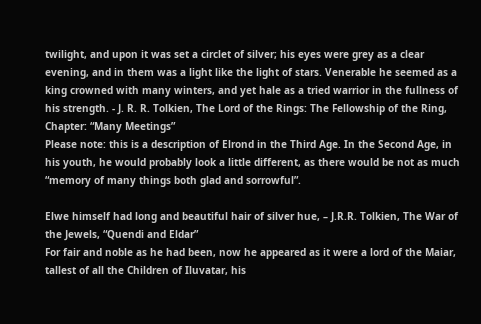twilight, and upon it was set a circlet of silver; his eyes were grey as a clear evening, and in them was a light like the light of stars. Venerable he seemed as a king crowned with many winters, and yet hale as a tried warrior in the fullness of his strength. - J. R. R. Tolkien, The Lord of the Rings: The Fellowship of the Ring, Chapter: “Many Meetings”
Please note: this is a description of Elrond in the Third Age. In the Second Age, in his youth, he would probably look a little different, as there would be not as much “memory of many things both glad and sorrowful”.

Elwe himself had long and beautiful hair of silver hue, – J.R.R. Tolkien, The War of the Jewels, “Quendi and Eldar”
For fair and noble as he had been, now he appeared as it were a lord of the Maiar, tallest of all the Children of Iluvatar, his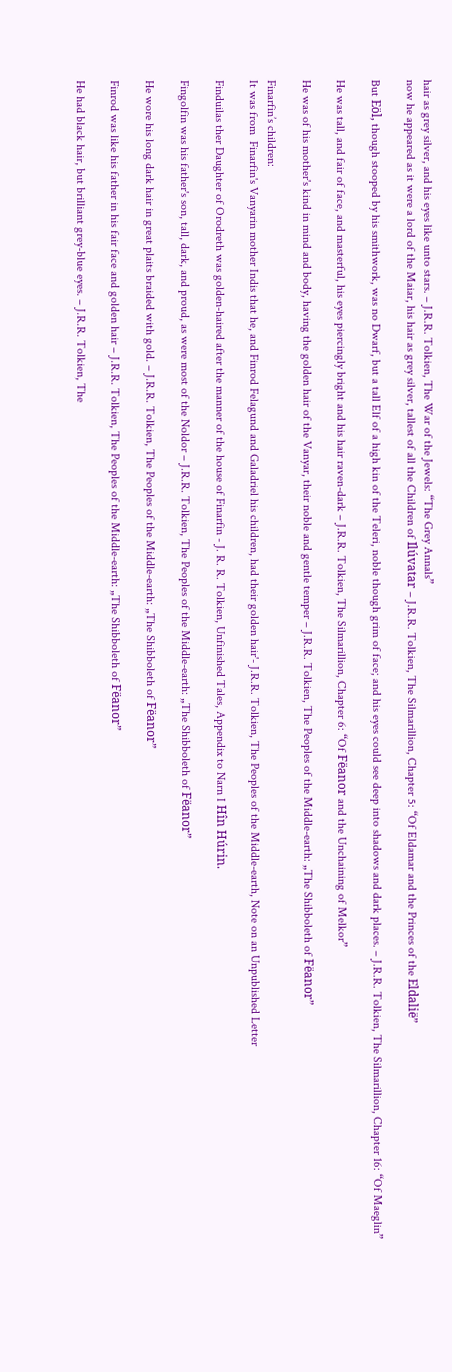hair as grey silver, and his eyes like unto stars. – J.R.R. Tolkien, The War of the Jewels: “The Grey Annals”
now he appeared as it were a lord of the Maiar, his hair as grey silver, tallest of all the Children of Ilúvatar – J.R.R. Tolkien, The Silmarillion, Chapter 5: “Of Eldamar and the Princes of the Eldalië”

But Eöl, though stooped by his smithwork, was no Dwarf, but a tall Elf of a high kin of the Teleri, noble though grim of face; and his eyes could see deep into shadows and dark places. – J.R.R. Tolkien, The Silmarillion, Chapter 16: “Of Maeglin”

He was tall, and fair of face, and masterful, his eyes piercingly bright and his hair raven-dark – J.R.R. Tolkien, The Silmarillion, Chapter 6: “Of Fëanor and the Unchaining of Melkor”

He was of his mother's kind in mind and body, having the golden hair of the Vanyar, their noble and gentle temper – J.R.R. Tolkien, The Peoples of the Middle-earth: „The Shibboleth of Fëanor”

Finarfin’s children:
It was from  Finarfin's Vanyarin mother Indis that he, and Finrod Felagund and Galadriel his children, had their golden hair'- J.R.R. Tolkien, The Peoples of the Middle-earth, Note on an Unpublished Letter

Finduilas ther Daughter of Orodreth was golden-haired after the manner of the house of Finarfin - J. R. R. Tolkien, Unfinished Tales, Appendix to Narn I Hîn Húrin.

Fingolfin was his father's son, tall, dark, and proud, as were most of the Noldor – J.R.R. Tolkien, The Peoples of the Middle-earth: „The Shibboleth of Fëanor”

He wore his long dark hair in great plaits braided with gold. – J.R.R. Tolkien, The Peoples of the Middle-earth: „The Shibboleth of Fëanor”

Finrod was like his father in his fair face and golden hair – J.R.R. Tolkien, The Peoples of the Middle-earth: „The Shibboleth of Fëanor”

He had black hair, but brilliant grey-blue eyes. – J.R.R. Tolkien, The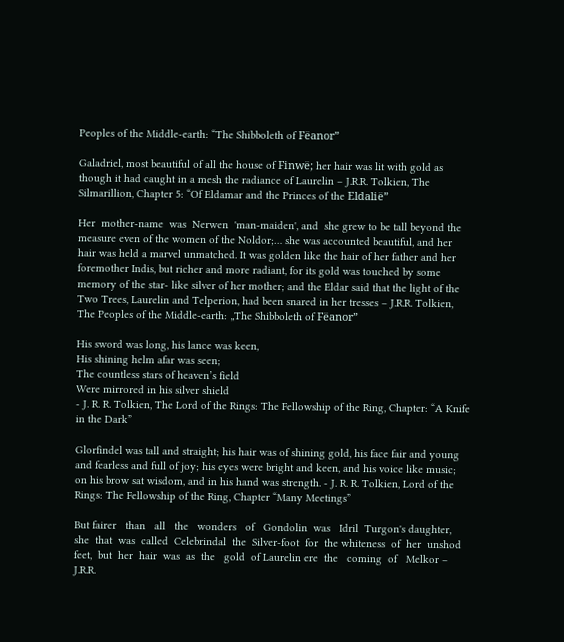Peoples of the Middle-earth: “The Shibboleth of Fëanor”

Galadriel, most beautiful of all the house of Finwë; her hair was lit with gold as though it had caught in a mesh the radiance of Laurelin – J.R.R. Tolkien, The Silmarillion, Chapter 5: “Of Eldamar and the Princes of the Eldalië”

Her  mother-name  was  Nerwen  'man-maiden', and  she grew to be tall beyond the measure even of the women of the Noldor;… she was accounted beautiful, and her hair was held a marvel unmatched. It was golden like the hair of her father and her foremother Indis, but richer and more radiant, for its gold was touched by some memory of the star- like silver of her mother; and the Eldar said that the light of the Two Trees, Laurelin and Telperion, had been snared in her tresses – J.R.R. Tolkien, The Peoples of the Middle-earth: „The Shibboleth of Fëanor”

His sword was long, his lance was keen,
His shining helm afar was seen;
The countless stars of heaven’s field
Were mirrored in his silver shield
- J. R. R. Tolkien, The Lord of the Rings: The Fellowship of the Ring, Chapter: “A Knife in the Dark”

Glorfindel was tall and straight; his hair was of shining gold, his face fair and young and fearless and full of joy; his eyes were bright and keen, and his voice like music; on his brow sat wisdom, and in his hand was strength. - J. R. R. Tolkien, Lord of the Rings: The Fellowship of the Ring, Chapter “Many Meetings”

But fairer   than   all   the   wonders   of   Gondolin  was   Idril  Turgon's daughter,  she  that  was  called  Celebrindal  the  Silver-foot  for  the whiteness  of  her  unshod  feet,  but  her  hair  was  as  the   gold  of Laurelin ere  the   coming  of   Melkor – J.R.R.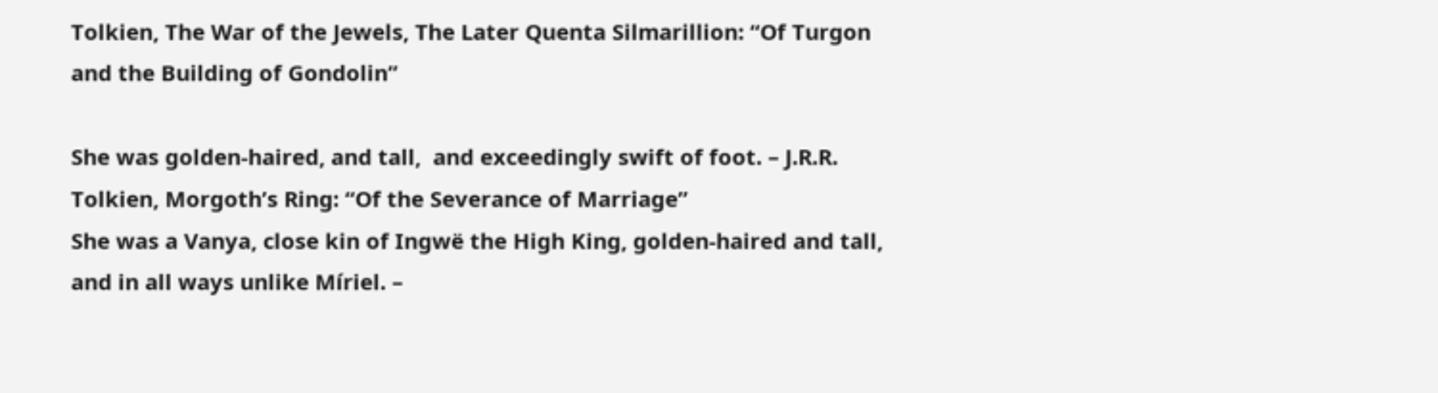Tolkien, The War of the Jewels, The Later Quenta Silmarillion: “Of Turgon and the Building of Gondolin”

She was golden-haired, and tall,  and exceedingly swift of foot. – J.R.R. Tolkien, Morgoth’s Ring: “Of the Severance of Marriage”
She was a Vanya, close kin of Ingwë the High King, golden-haired and tall, and in all ways unlike Míriel. –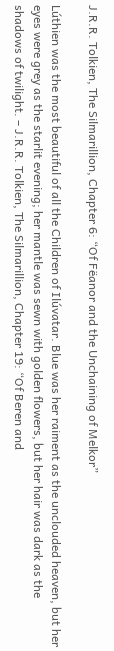J.R.R. Tolkien, The Silmarillion, Chapter 6: “Of Fëanor and the Unchaining of Melkor”

Lúthien was the most beautiful of all the Children of Ilúvatar. Blue was her raiment as the unclouded heaven, but her eyes were grey as the starlit evening; her mantle was sewn with golden flowers, but her hair was dark as the shadows of twilight. – J.R.R. Tolkien, The Silmarillion, Chapter 19: “Of Beren and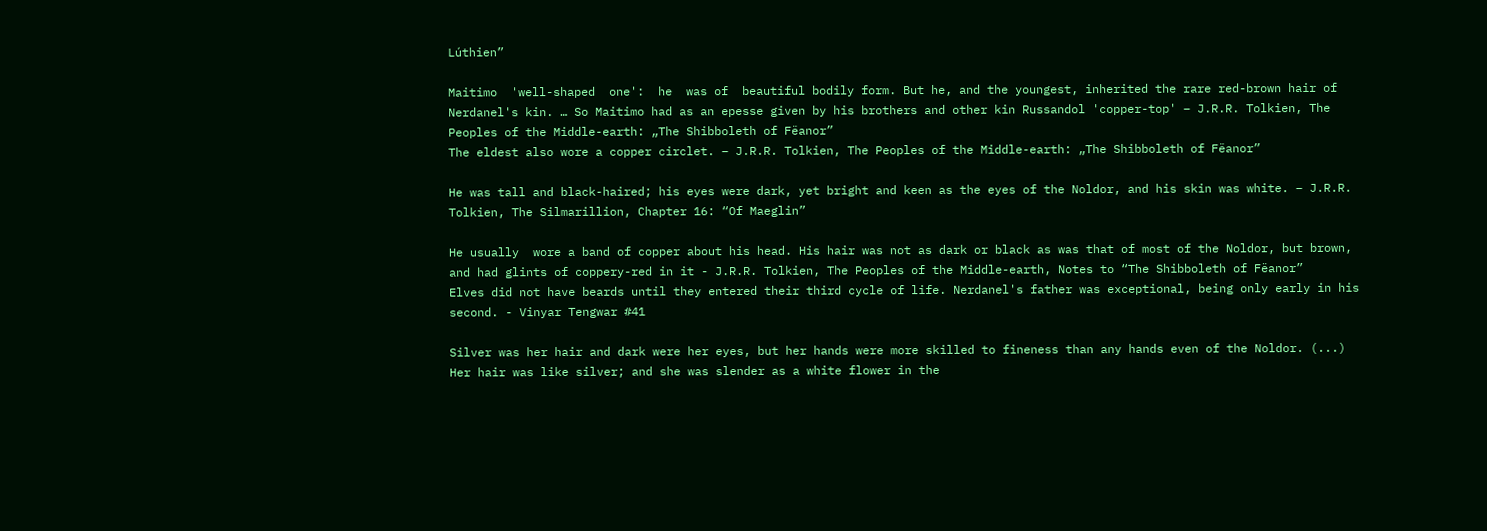Lúthien”

Maitimo  'well-shaped  one':  he  was of  beautiful bodily form. But he, and the youngest, inherited the rare red-brown hair of Nerdanel's kin. … So Maitimo had as an epesse given by his brothers and other kin Russandol 'copper-top' – J.R.R. Tolkien, The Peoples of the Middle-earth: „The Shibboleth of Fëanor”
The eldest also wore a copper circlet. – J.R.R. Tolkien, The Peoples of the Middle-earth: „The Shibboleth of Fëanor”

He was tall and black-haired; his eyes were dark, yet bright and keen as the eyes of the Noldor, and his skin was white. – J.R.R. Tolkien, The Silmarillion, Chapter 16: “Of Maeglin”

He usually  wore a band of copper about his head. His hair was not as dark or black as was that of most of the Noldor, but brown, and had glints of coppery-red in it - J.R.R. Tolkien, The Peoples of the Middle-earth, Notes to “The Shibboleth of Fëanor”
Elves did not have beards until they entered their third cycle of life. Nerdanel's father was exceptional, being only early in his second. - Vinyar Tengwar #41

Silver was her hair and dark were her eyes, but her hands were more skilled to fineness than any hands even of the Noldor. (...) Her hair was like silver; and she was slender as a white flower in the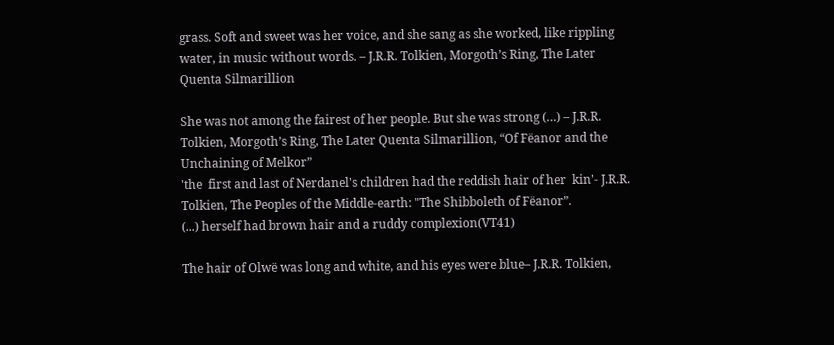grass. Soft and sweet was her voice, and she sang as she worked, like rippling water, in music without words. – J.R.R. Tolkien, Morgoth’s Ring, The Later Quenta Silmarillion

She was not among the fairest of her people. But she was strong (…) – J.R.R. Tolkien, Morgoth’s Ring, The Later Quenta Silmarillion, “Of Fëanor and the Unchaining of Melkor”
'the  first and last of Nerdanel's children had the reddish hair of her  kin'- J.R.R. Tolkien, The Peoples of the Middle-earth: "The Shibboleth of Fëanor”.
(...) herself had brown hair and a ruddy complexion(VT41)

The hair of Olwë was long and white, and his eyes were blue– J.R.R. Tolkien,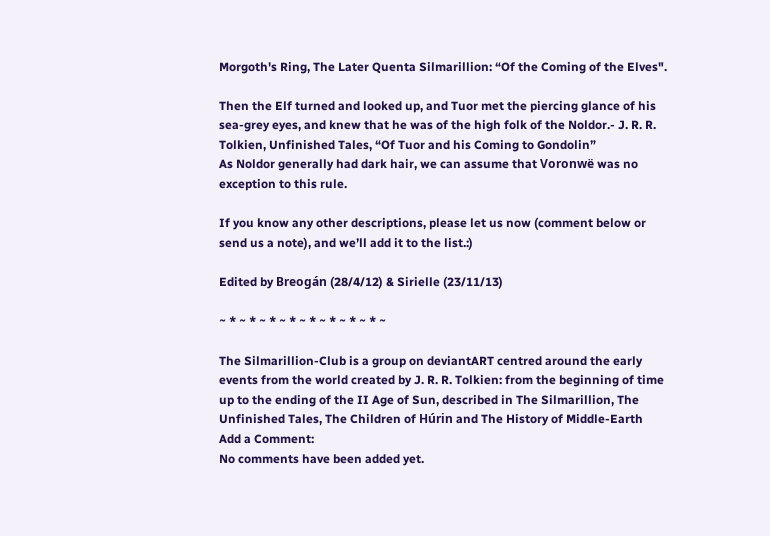Morgoth's Ring, The Later Quenta Silmarillion: “Of the Coming of the Elves".

Then the Elf turned and looked up, and Tuor met the piercing glance of his sea-grey eyes, and knew that he was of the high folk of the Noldor.- J. R. R. Tolkien, Unfinished Tales, “Of Tuor and his Coming to Gondolin”
As Noldor generally had dark hair, we can assume that Voronwë was no exception to this rule.

If you know any other descriptions, please let us now (comment below or send us a note), and we’ll add it to the list.:)

Edited by Breogán (28/4/12) & Sirielle (23/11/13)

~ * ~ * ~ * ~ * ~ * ~ * ~ * ~ * ~

The Silmarillion-Club is a group on deviantART centred around the early events from the world created by J. R. R. Tolkien: from the beginning of time up to the ending of the II Age of Sun, described in The Silmarillion, The Unfinished Tales, The Children of Húrin and The History of Middle-Earth
Add a Comment:
No comments have been added yet.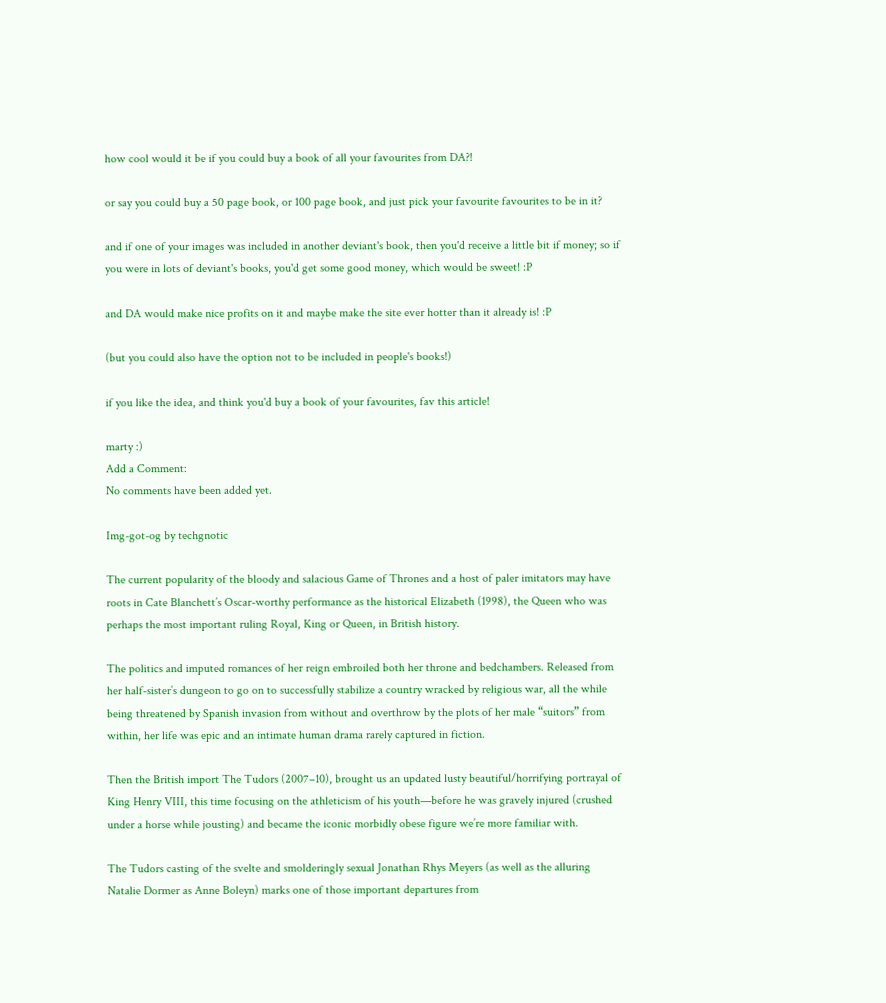how cool would it be if you could buy a book of all your favourites from DA?!

or say you could buy a 50 page book, or 100 page book, and just pick your favourite favourites to be in it?

and if one of your images was included in another deviant's book, then you'd receive a little bit if money; so if you were in lots of deviant's books, you'd get some good money, which would be sweet! :P

and DA would make nice profits on it and maybe make the site ever hotter than it already is! :P

(but you could also have the option not to be included in people's books!)

if you like the idea, and think you'd buy a book of your favourites, fav this article!

marty :)
Add a Comment:
No comments have been added yet.

Img-got-og by techgnotic

The current popularity of the bloody and salacious Game of Thrones and a host of paler imitators may have roots in Cate Blanchett’s Oscar-worthy performance as the historical Elizabeth (1998), the Queen who was perhaps the most important ruling Royal, King or Queen, in British history.

The politics and imputed romances of her reign embroiled both her throne and bedchambers. Released from her half-sister’s dungeon to go on to successfully stabilize a country wracked by religious war, all the while being threatened by Spanish invasion from without and overthrow by the plots of her male “suitors” from within, her life was epic and an intimate human drama rarely captured in fiction.

Then the British import The Tudors (2007–10), brought us an updated lusty beautiful/horrifying portrayal of King Henry VIII, this time focusing on the athleticism of his youth—before he was gravely injured (crushed under a horse while jousting) and became the iconic morbidly obese figure we’re more familiar with.

The Tudors casting of the svelte and smolderingly sexual Jonathan Rhys Meyers (as well as the alluring Natalie Dormer as Anne Boleyn) marks one of those important departures from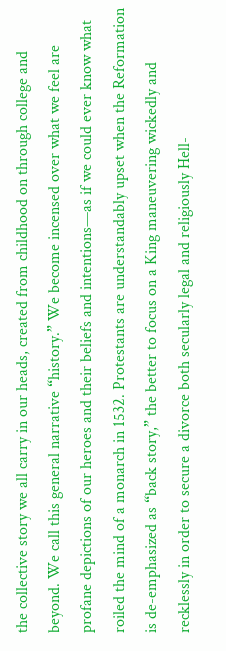the collective story we all carry in our heads, created from childhood on through college and beyond. We call this general narrative “history.” We become incensed over what we feel are profane depictions of our heroes and their beliefs and intentions—as if we could ever know what roiled the mind of a monarch in 1532. Protestants are understandably upset when the Reformation is de-emphasized as “back story,” the better to focus on a King maneuvering wickedly and recklessly in order to secure a divorce both secularly legal and religiously Hell-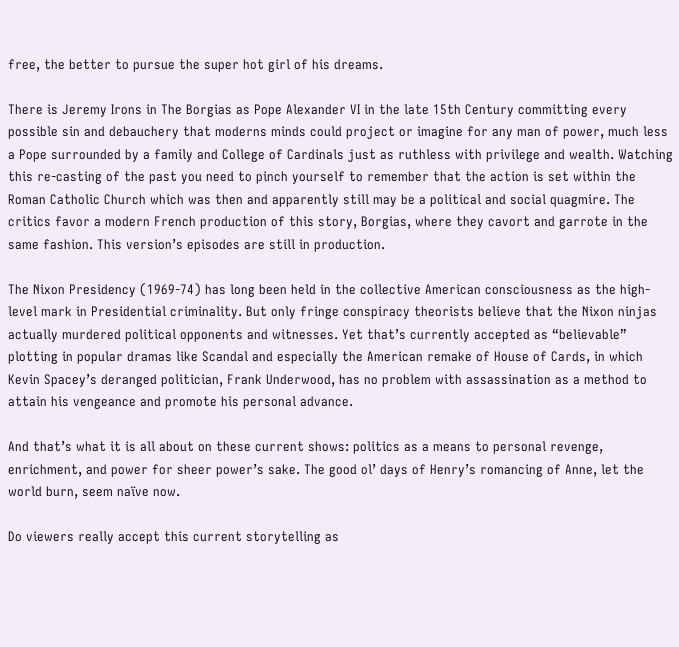free, the better to pursue the super hot girl of his dreams.

There is Jeremy Irons in The Borgias as Pope Alexander VI in the late 15th Century committing every possible sin and debauchery that moderns minds could project or imagine for any man of power, much less a Pope surrounded by a family and College of Cardinals just as ruthless with privilege and wealth. Watching this re-casting of the past you need to pinch yourself to remember that the action is set within the Roman Catholic Church which was then and apparently still may be a political and social quagmire. The critics favor a modern French production of this story, Borgias, where they cavort and garrote in the same fashion. This version’s episodes are still in production.

The Nixon Presidency (1969-74) has long been held in the collective American consciousness as the high-level mark in Presidential criminality. But only fringe conspiracy theorists believe that the Nixon ninjas actually murdered political opponents and witnesses. Yet that’s currently accepted as “believable” plotting in popular dramas like Scandal and especially the American remake of House of Cards, in which Kevin Spacey’s deranged politician, Frank Underwood, has no problem with assassination as a method to attain his vengeance and promote his personal advance.

And that’s what it is all about on these current shows: politics as a means to personal revenge, enrichment, and power for sheer power’s sake. The good ol’ days of Henry’s romancing of Anne, let the world burn, seem naïve now.

Do viewers really accept this current storytelling as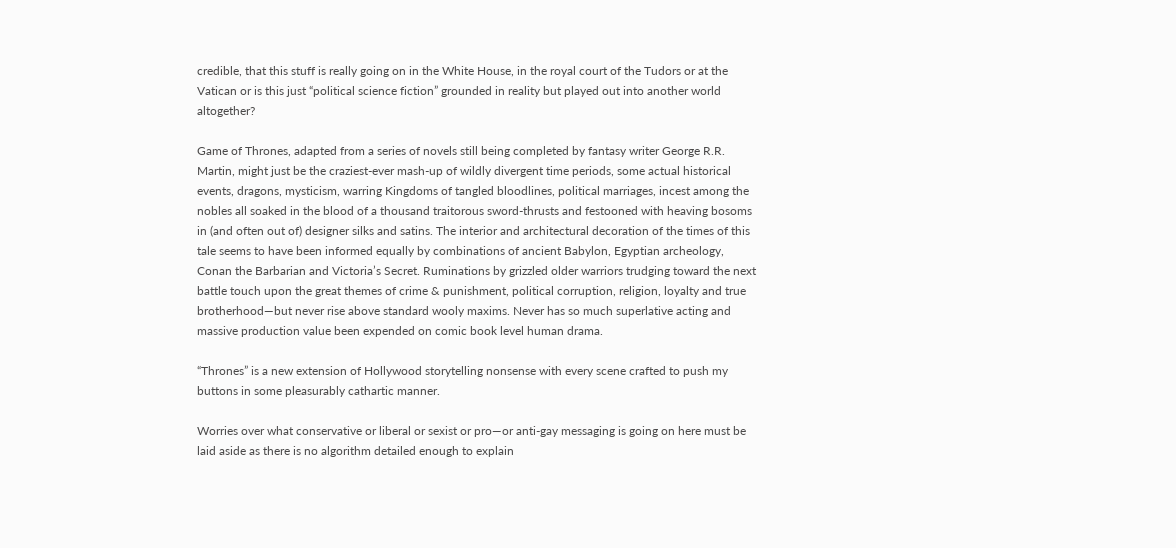credible, that this stuff is really going on in the White House, in the royal court of the Tudors or at the Vatican or is this just “political science fiction” grounded in reality but played out into another world altogether?

Game of Thrones, adapted from a series of novels still being completed by fantasy writer George R.R. Martin, might just be the craziest-ever mash-up of wildly divergent time periods, some actual historical events, dragons, mysticism, warring Kingdoms of tangled bloodlines, political marriages, incest among the nobles all soaked in the blood of a thousand traitorous sword-thrusts and festooned with heaving bosoms in (and often out of) designer silks and satins. The interior and architectural decoration of the times of this tale seems to have been informed equally by combinations of ancient Babylon, Egyptian archeology, Conan the Barbarian and Victoria’s Secret. Ruminations by grizzled older warriors trudging toward the next battle touch upon the great themes of crime & punishment, political corruption, religion, loyalty and true brotherhood—but never rise above standard wooly maxims. Never has so much superlative acting and massive production value been expended on comic book level human drama.

“Thrones” is a new extension of Hollywood storytelling nonsense with every scene crafted to push my buttons in some pleasurably cathartic manner.

Worries over what conservative or liberal or sexist or pro—or anti-gay messaging is going on here must be laid aside as there is no algorithm detailed enough to explain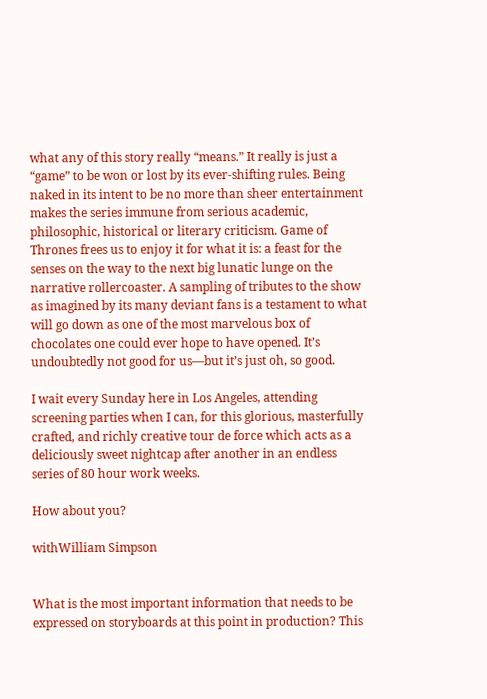what any of this story really “means.” It really is just a “game” to be won or lost by its ever-shifting rules. Being naked in its intent to be no more than sheer entertainment makes the series immune from serious academic, philosophic, historical or literary criticism. Game of Thrones frees us to enjoy it for what it is: a feast for the senses on the way to the next big lunatic lunge on the narrative rollercoaster. A sampling of tributes to the show as imagined by its many deviant fans is a testament to what will go down as one of the most marvelous box of chocolates one could ever hope to have opened. It’s undoubtedly not good for us—but it’s just oh, so good.

I wait every Sunday here in Los Angeles, attending screening parties when I can, for this glorious, masterfully crafted, and richly creative tour de force which acts as a deliciously sweet nightcap after another in an endless series of 80 hour work weeks.

How about you?

withWilliam Simpson


What is the most important information that needs to be expressed on storyboards at this point in production? This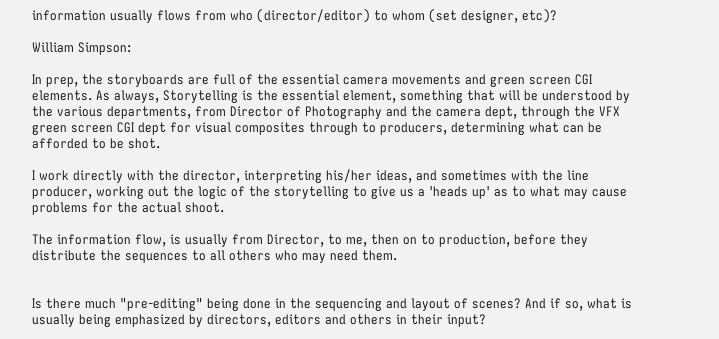information usually flows from who (director/editor) to whom (set designer, etc)?

William Simpson:

In prep, the storyboards are full of the essential camera movements and green screen CGI elements. As always, Storytelling is the essential element, something that will be understood by the various departments, from Director of Photography and the camera dept, through the VFX green screen CGI dept for visual composites through to producers, determining what can be afforded to be shot.

I work directly with the director, interpreting his/her ideas, and sometimes with the line producer, working out the logic of the storytelling to give us a 'heads up' as to what may cause problems for the actual shoot.

The information flow, is usually from Director, to me, then on to production, before they distribute the sequences to all others who may need them.


Is there much "pre-editing" being done in the sequencing and layout of scenes? And if so, what is usually being emphasized by directors, editors and others in their input?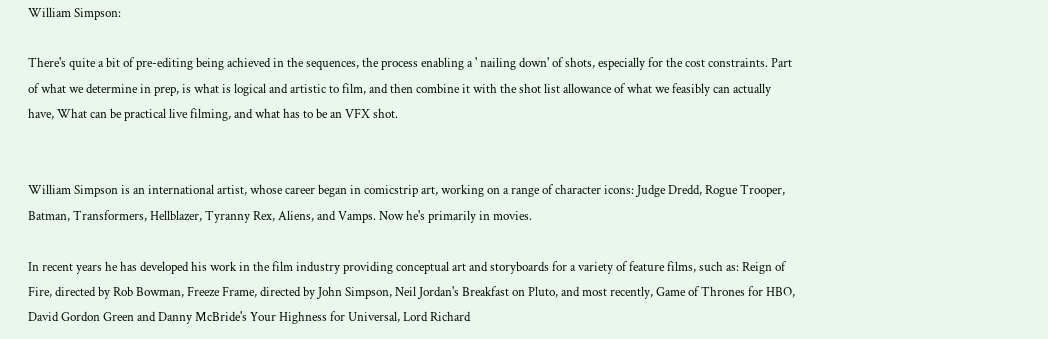William Simpson:

There's quite a bit of pre-editing being achieved in the sequences, the process enabling a ' nailing down' of shots, especially for the cost constraints. Part of what we determine in prep, is what is logical and artistic to film, and then combine it with the shot list allowance of what we feasibly can actually have, What can be practical live filming, and what has to be an VFX shot.


William Simpson is an international artist, whose career began in comicstrip art, working on a range of character icons: Judge Dredd, Rogue Trooper, Batman, Transformers, Hellblazer, Tyranny Rex, Aliens, and Vamps. Now he's primarily in movies.

In recent years he has developed his work in the film industry providing conceptual art and storyboards for a variety of feature films, such as: Reign of Fire, directed by Rob Bowman, Freeze Frame, directed by John Simpson, Neil Jordan's Breakfast on Pluto, and most recently, Game of Thrones for HBO, David Gordon Green and Danny McBride's Your Highness for Universal, Lord Richard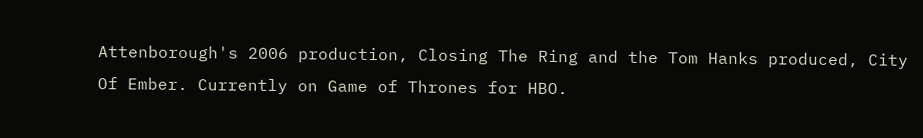Attenborough's 2006 production, Closing The Ring and the Tom Hanks produced, City Of Ember. Currently on Game of Thrones for HBO.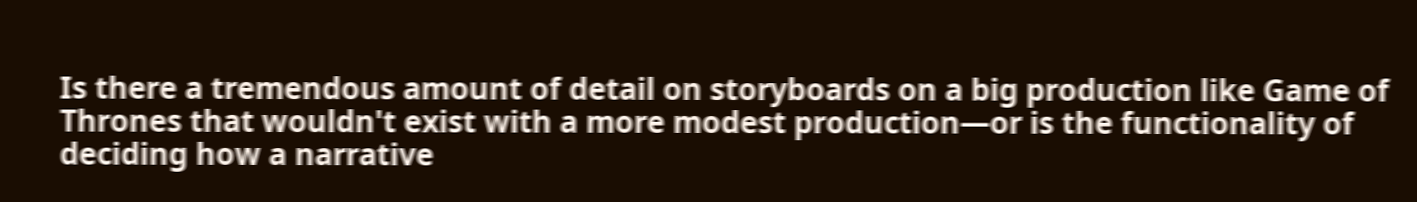Is there a tremendous amount of detail on storyboards on a big production like Game of Thrones that wouldn't exist with a more modest production—or is the functionality of deciding how a narrative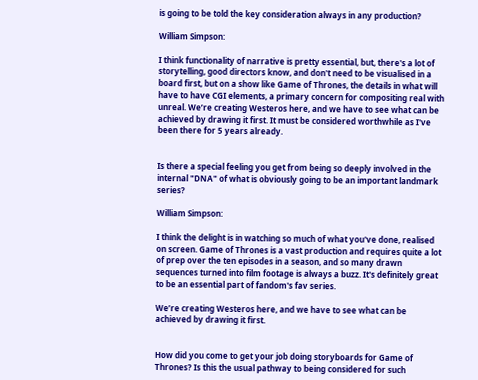is going to be told the key consideration always in any production?

William Simpson:

I think functionality of narrative is pretty essential, but, there's a lot of storytelling, good directors know, and don't need to be visualised in a board first, but on a show like Game of Thrones, the details in what will have to have CGI elements, a primary concern for compositing real with unreal. We’re creating Westeros here, and we have to see what can be achieved by drawing it first. It must be considered worthwhile as I've been there for 5 years already.


Is there a special feeling you get from being so deeply involved in the internal "DNA" of what is obviously going to be an important landmark series?

William Simpson:

I think the delight is in watching so much of what you've done, realised on screen. Game of Thrones is a vast production and requires quite a lot of prep over the ten episodes in a season, and so many drawn sequences turned into film footage is always a buzz. It's definitely great to be an essential part of fandom's fav series.

We’re creating Westeros here, and we have to see what can be achieved by drawing it first.


How did you come to get your job doing storyboards for Game of Thrones? Is this the usual pathway to being considered for such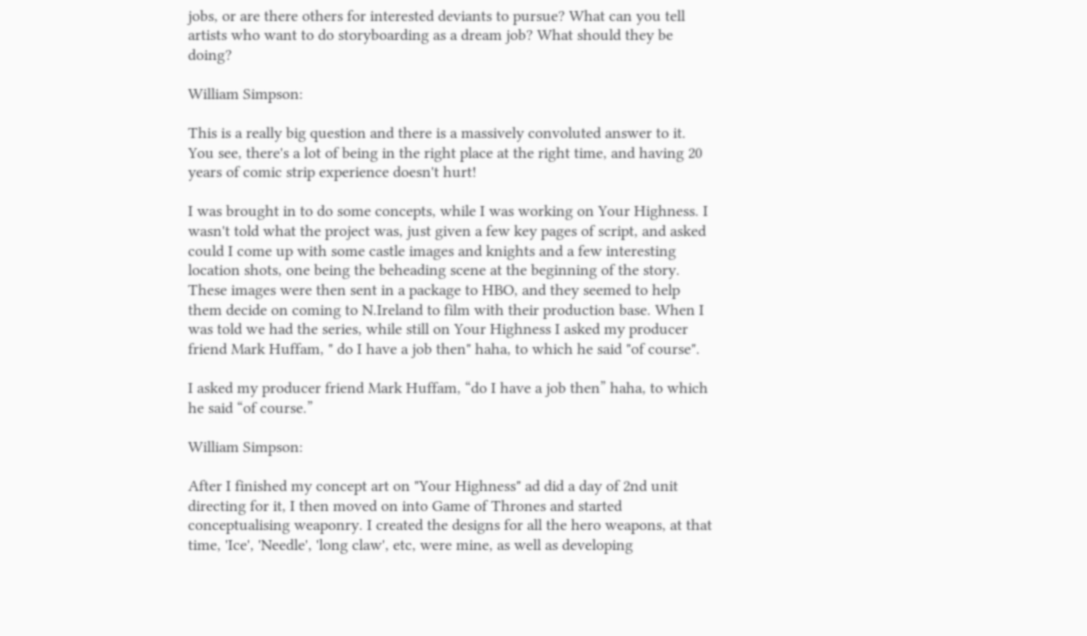jobs, or are there others for interested deviants to pursue? What can you tell artists who want to do storyboarding as a dream job? What should they be doing?

William Simpson:

This is a really big question and there is a massively convoluted answer to it. You see, there's a lot of being in the right place at the right time, and having 20 years of comic strip experience doesn't hurt!

I was brought in to do some concepts, while I was working on Your Highness. I wasn't told what the project was, just given a few key pages of script, and asked could I come up with some castle images and knights and a few interesting location shots, one being the beheading scene at the beginning of the story. These images were then sent in a package to HBO, and they seemed to help them decide on coming to N.Ireland to film with their production base. When I was told we had the series, while still on Your Highness I asked my producer friend Mark Huffam, " do I have a job then" haha, to which he said "of course".

I asked my producer friend Mark Huffam, “do I have a job then” haha, to which he said “of course.”

William Simpson:

After I finished my concept art on "Your Highness" ad did a day of 2nd unit directing for it, I then moved on into Game of Thrones and started conceptualising weaponry. I created the designs for all the hero weapons, at that time, 'Ice', 'Needle', 'long claw', etc, were mine, as well as developing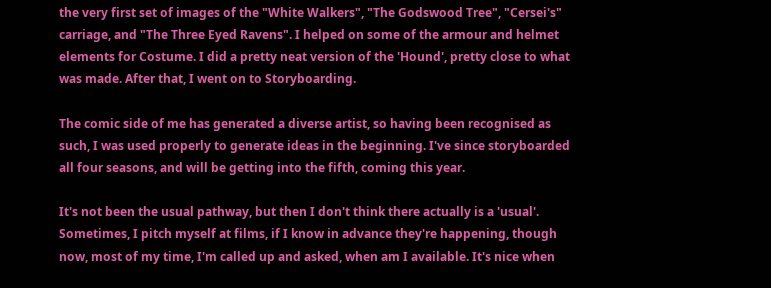the very first set of images of the "White Walkers", "The Godswood Tree", "Cersei's" carriage, and "The Three Eyed Ravens". I helped on some of the armour and helmet elements for Costume. I did a pretty neat version of the 'Hound', pretty close to what was made. After that, I went on to Storyboarding.

The comic side of me has generated a diverse artist, so having been recognised as such, I was used properly to generate ideas in the beginning. I've since storyboarded all four seasons, and will be getting into the fifth, coming this year.

It's not been the usual pathway, but then I don't think there actually is a 'usual'. Sometimes, I pitch myself at films, if I know in advance they're happening, though now, most of my time, I'm called up and asked, when am I available. It's nice when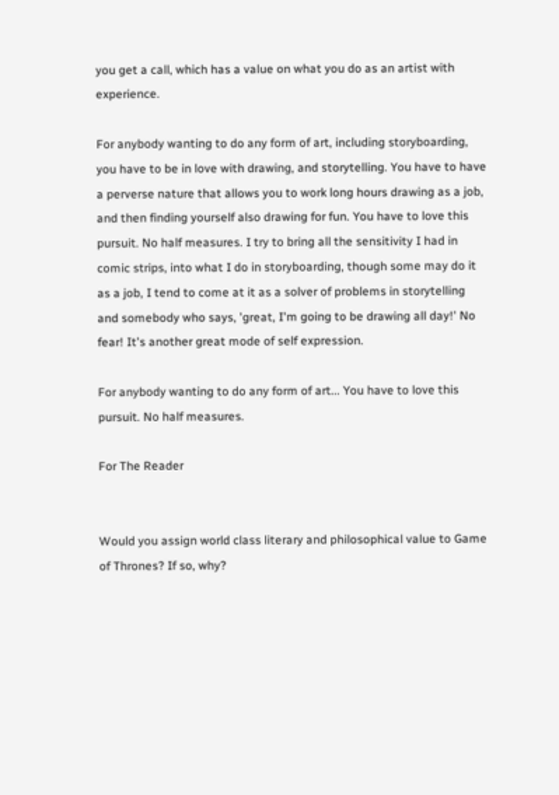you get a call, which has a value on what you do as an artist with experience.

For anybody wanting to do any form of art, including storyboarding, you have to be in love with drawing, and storytelling. You have to have a perverse nature that allows you to work long hours drawing as a job, and then finding yourself also drawing for fun. You have to love this pursuit. No half measures. I try to bring all the sensitivity I had in comic strips, into what I do in storyboarding, though some may do it as a job, I tend to come at it as a solver of problems in storytelling and somebody who says, 'great, I'm going to be drawing all day!' No fear! It's another great mode of self expression.

For anybody wanting to do any form of art... You have to love this pursuit. No half measures.

For The Reader


Would you assign world class literary and philosophical value to Game of Thrones? If so, why?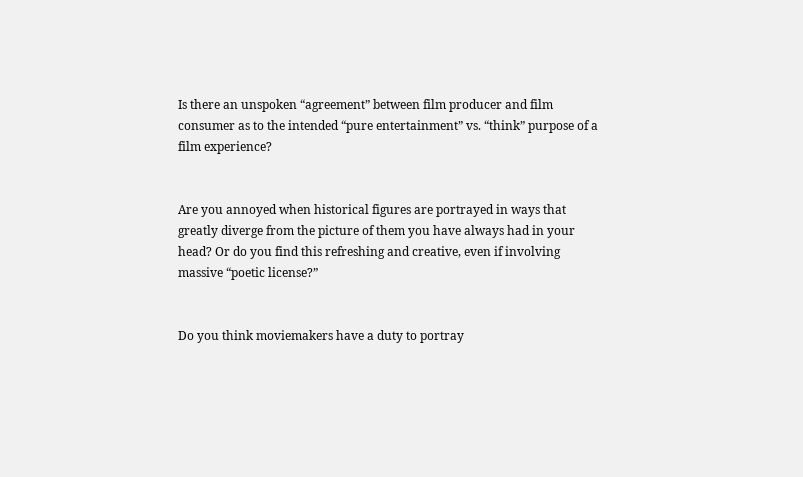Is there an unspoken “agreement” between film producer and film consumer as to the intended “pure entertainment” vs. “think” purpose of a film experience?


Are you annoyed when historical figures are portrayed in ways that greatly diverge from the picture of them you have always had in your head? Or do you find this refreshing and creative, even if involving massive “poetic license?”


Do you think moviemakers have a duty to portray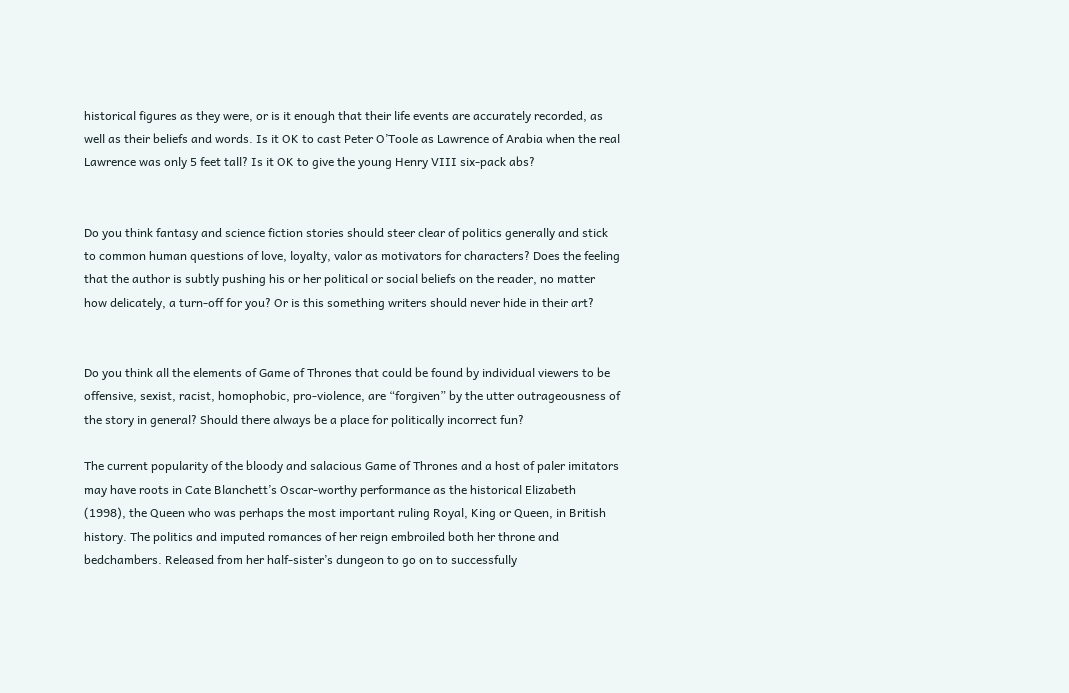historical figures as they were, or is it enough that their life events are accurately recorded, as well as their beliefs and words. Is it OK to cast Peter O’Toole as Lawrence of Arabia when the real Lawrence was only 5 feet tall? Is it OK to give the young Henry VIII six-pack abs?


Do you think fantasy and science fiction stories should steer clear of politics generally and stick to common human questions of love, loyalty, valor as motivators for characters? Does the feeling that the author is subtly pushing his or her political or social beliefs on the reader, no matter how delicately, a turn-off for you? Or is this something writers should never hide in their art?


Do you think all the elements of Game of Thrones that could be found by individual viewers to be offensive, sexist, racist, homophobic, pro-violence, are “forgiven” by the utter outrageousness of the story in general? Should there always be a place for politically incorrect fun?

The current popularity of the bloody and salacious Game of Thrones and a host of paler imitators may have roots in Cate Blanchett’s Oscar-worthy performance as the historical Elizabeth (1998), the Queen who was perhaps the most important ruling Royal, King or Queen, in British history. The politics and imputed romances of her reign embroiled both her throne and bedchambers. Released from her half-sister’s dungeon to go on to successfully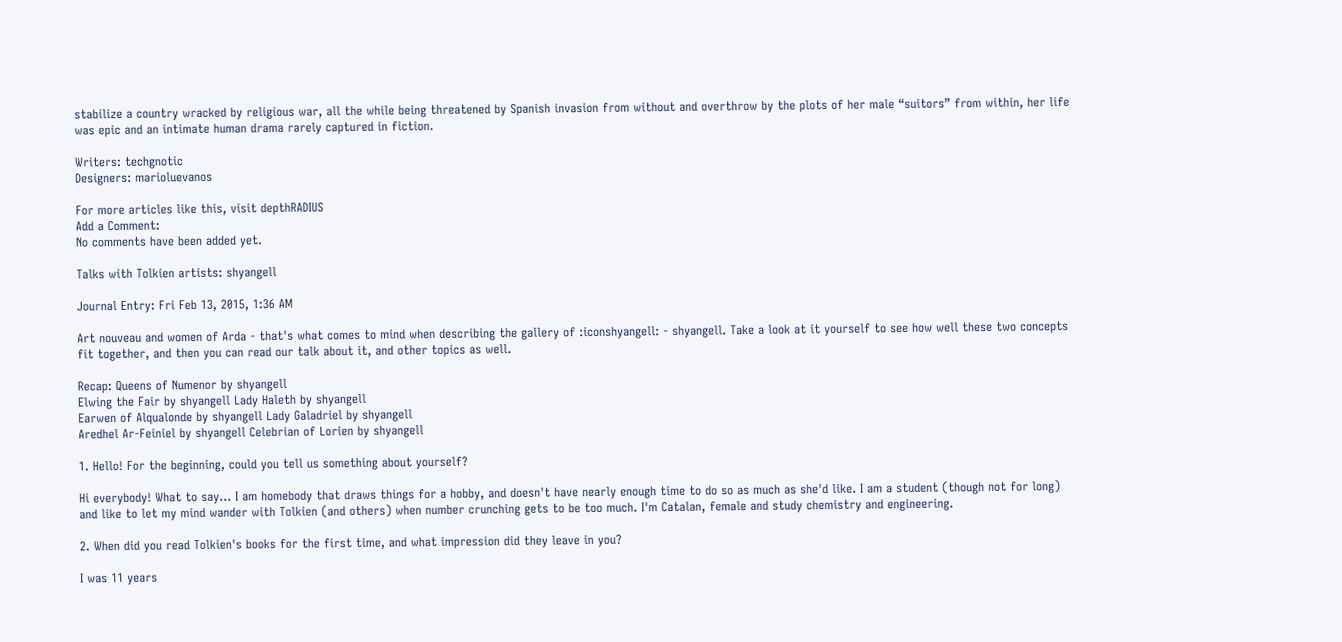stabilize a country wracked by religious war, all the while being threatened by Spanish invasion from without and overthrow by the plots of her male “suitors” from within, her life was epic and an intimate human drama rarely captured in fiction.

Writers: techgnotic
Designers: marioluevanos

For more articles like this, visit depthRADIUS
Add a Comment:
No comments have been added yet.

Talks with Tolkien artists: shyangell

Journal Entry: Fri Feb 13, 2015, 1:36 AM

Art nouveau and women of Arda - that's what comes to mind when describing the gallery of :iconshyangell: - shyangell. Take a look at it yourself to see how well these two concepts fit together, and then you can read our talk about it, and other topics as well.

Recap: Queens of Numenor by shyangell
Elwing the Fair by shyangell Lady Haleth by shyangell
Earwen of Alqualonde by shyangell Lady Galadriel by shyangell
Aredhel Ar-Feiniel by shyangell Celebrian of Lorien by shyangell

1. Hello! For the beginning, could you tell us something about yourself?

Hi everybody! What to say... I am homebody that draws things for a hobby, and doesn't have nearly enough time to do so as much as she'd like. I am a student (though not for long) and like to let my mind wander with Tolkien (and others) when number crunching gets to be too much. I'm Catalan, female and study chemistry and engineering.

2. When did you read Tolkien's books for the first time, and what impression did they leave in you?

I was 11 years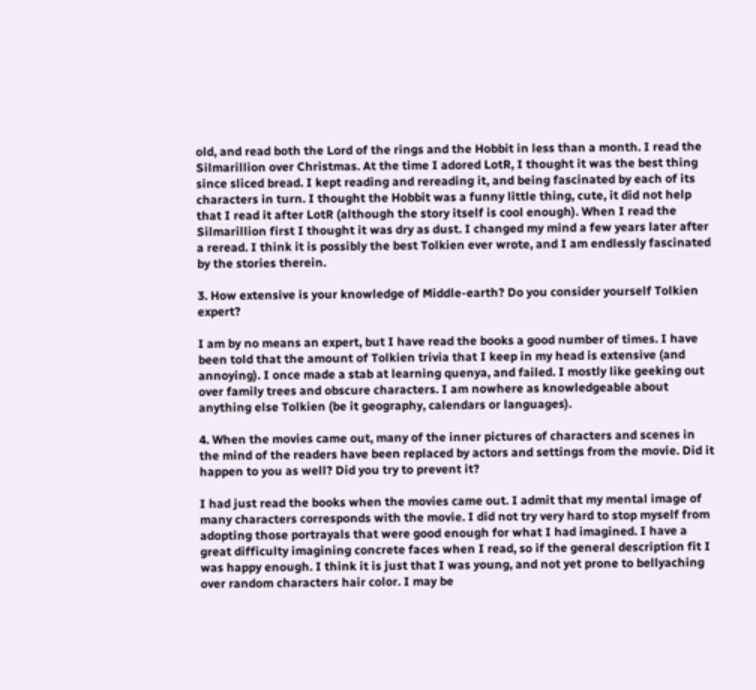old, and read both the Lord of the rings and the Hobbit in less than a month. I read the Silmarillion over Christmas. At the time I adored LotR, I thought it was the best thing since sliced bread. I kept reading and rereading it, and being fascinated by each of its characters in turn. I thought the Hobbit was a funny little thing, cute, it did not help that I read it after LotR (although the story itself is cool enough). When I read the Silmarillion first I thought it was dry as dust. I changed my mind a few years later after a reread. I think it is possibly the best Tolkien ever wrote, and I am endlessly fascinated by the stories therein.

3. How extensive is your knowledge of Middle-earth? Do you consider yourself Tolkien expert?

I am by no means an expert, but I have read the books a good number of times. I have been told that the amount of Tolkien trivia that I keep in my head is extensive (and annoying). I once made a stab at learning quenya, and failed. I mostly like geeking out over family trees and obscure characters. I am nowhere as knowledgeable about anything else Tolkien (be it geography, calendars or languages).

4. When the movies came out, many of the inner pictures of characters and scenes in the mind of the readers have been replaced by actors and settings from the movie. Did it happen to you as well? Did you try to prevent it?

I had just read the books when the movies came out. I admit that my mental image of many characters corresponds with the movie. I did not try very hard to stop myself from adopting those portrayals that were good enough for what I had imagined. I have a great difficulty imagining concrete faces when I read, so if the general description fit I was happy enough. I think it is just that I was young, and not yet prone to bellyaching over random characters hair color. I may be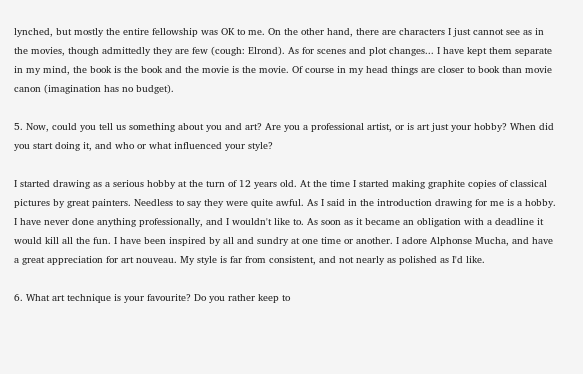lynched, but mostly the entire fellowship was OK to me. On the other hand, there are characters I just cannot see as in the movies, though admittedly they are few (cough: Elrond). As for scenes and plot changes... I have kept them separate in my mind, the book is the book and the movie is the movie. Of course in my head things are closer to book than movie canon (imagination has no budget).

5. Now, could you tell us something about you and art? Are you a professional artist, or is art just your hobby? When did you start doing it, and who or what influenced your style?

I started drawing as a serious hobby at the turn of 12 years old. At the time I started making graphite copies of classical pictures by great painters. Needless to say they were quite awful. As I said in the introduction drawing for me is a hobby. I have never done anything professionally, and I wouldn't like to. As soon as it became an obligation with a deadline it would kill all the fun. I have been inspired by all and sundry at one time or another. I adore Alphonse Mucha, and have a great appreciation for art nouveau. My style is far from consistent, and not nearly as polished as I'd like.

6. What art technique is your favourite? Do you rather keep to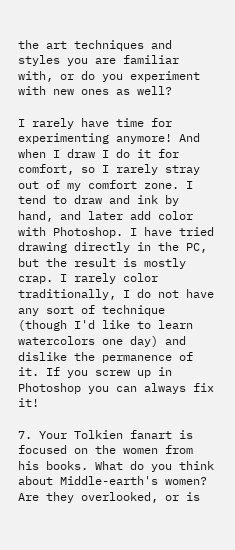the art techniques and styles you are familiar with, or do you experiment with new ones as well?

I rarely have time for experimenting anymore! And when I draw I do it for comfort, so I rarely stray out of my comfort zone. I tend to draw and ink by hand, and later add color with Photoshop. I have tried drawing directly in the PC, but the result is mostly crap. I rarely color traditionally, I do not have any sort of technique (though I'd like to learn watercolors one day) and dislike the permanence of it. If you screw up in Photoshop you can always fix it!

7. Your Tolkien fanart is focused on the women from his books. What do you think about Middle-earth's women? Are they overlooked, or is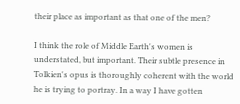their place as important as that one of the men?

I think the role of Middle Earth's women is understated, but important. Their subtle presence in Tolkien's opus is thoroughly coherent with the world he is trying to portray. In a way I have gotten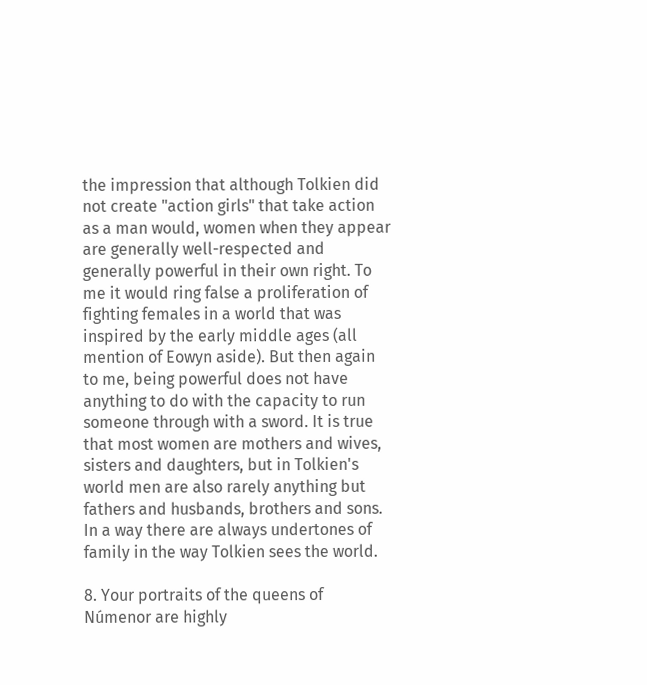the impression that although Tolkien did not create "action girls" that take action as a man would, women when they appear are generally well-respected and generally powerful in their own right. To me it would ring false a proliferation of fighting females in a world that was inspired by the early middle ages (all mention of Eowyn aside). But then again to me, being powerful does not have anything to do with the capacity to run someone through with a sword. It is true that most women are mothers and wives, sisters and daughters, but in Tolkien's world men are also rarely anything but fathers and husbands, brothers and sons. In a way there are always undertones of family in the way Tolkien sees the world.

8. Your portraits of the queens of Númenor are highly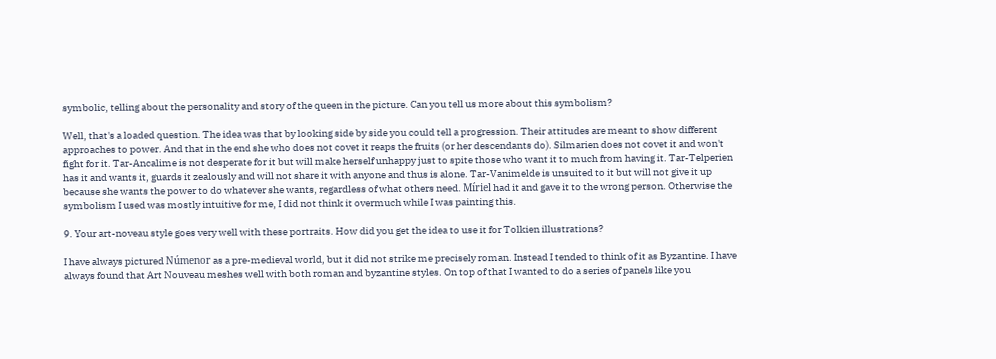symbolic, telling about the personality and story of the queen in the picture. Can you tell us more about this symbolism?

Well, that's a loaded question. The idea was that by looking side by side you could tell a progression. Their attitudes are meant to show different approaches to power. And that in the end she who does not covet it reaps the fruits (or her descendants do). Silmarien does not covet it and won't fight for it. Tar-Ancalime is not desperate for it but will make herself unhappy just to spite those who want it to much from having it. Tar-Telperien has it and wants it, guards it zealously and will not share it with anyone and thus is alone. Tar-Vanimelde is unsuited to it but will not give it up because she wants the power to do whatever she wants, regardless of what others need. Míriel had it and gave it to the wrong person. Otherwise the symbolism I used was mostly intuitive for me, I did not think it overmuch while I was painting this.

9. Your art-noveau style goes very well with these portraits. How did you get the idea to use it for Tolkien illustrations?

I have always pictured Númenor as a pre-medieval world, but it did not strike me precisely roman. Instead I tended to think of it as Byzantine. I have always found that Art Nouveau meshes well with both roman and byzantine styles. On top of that I wanted to do a series of panels like you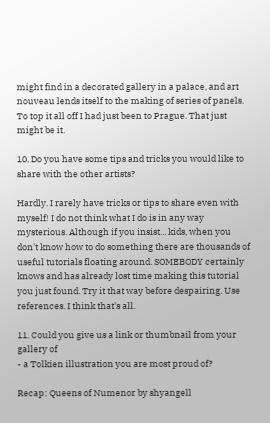might find in a decorated gallery in a palace, and art nouveau lends itself to the making of series of panels. To top it all off I had just been to Prague. That just might be it.

10. Do you have some tips and tricks you would like to share with the other artists?

Hardly. I rarely have tricks or tips to share even with myself! I do not think what I do is in any way mysterious. Although if you insist... kids, when you don't know how to do something there are thousands of useful tutorials floating around. SOMEBODY certainly knows and has already lost time making this tutorial you just found. Try it that way before despairing. Use references. I think that's all.

11. Could you give us a link or thumbnail from your gallery of
- a Tolkien illustration you are most proud of?

Recap: Queens of Numenor by shyangell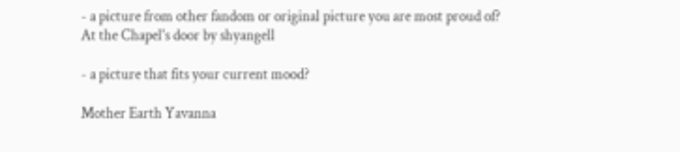- a picture from other fandom or original picture you are most proud of?
At the Chapel's door by shyangell

- a picture that fits your current mood?

Mother Earth Yavanna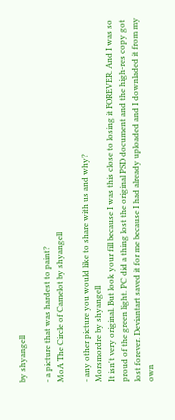by shyangell

- a picture that was hardest to paint?
MoA The Circle of Camelot by shyangell

- any other picture you would like to share with us and why?
Morsmordre by shyangell
It isn't very original. But look your fill because I was this close to losing it FOREVER. And I was so proud of the green light. PC did a thing lost the original PSD document and the high-res copy got lost forever. Deviantart saved it for me because I had already uploaded and I downladed it from my own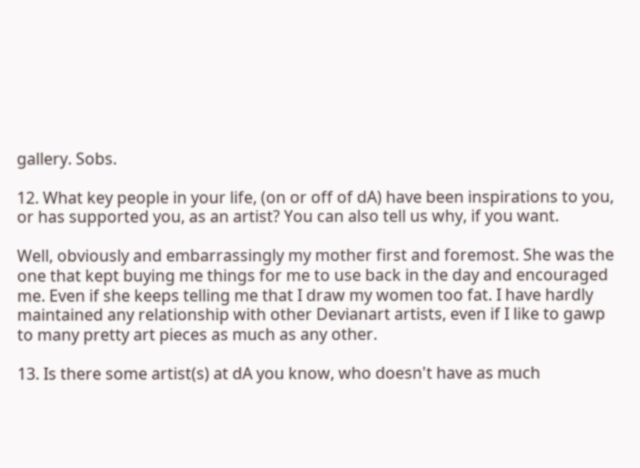gallery. Sobs.

12. What key people in your life, (on or off of dA) have been inspirations to you, or has supported you, as an artist? You can also tell us why, if you want.

Well, obviously and embarrassingly my mother first and foremost. She was the one that kept buying me things for me to use back in the day and encouraged me. Even if she keeps telling me that I draw my women too fat. I have hardly maintained any relationship with other Devianart artists, even if I like to gawp to many pretty art pieces as much as any other.

13. Is there some artist(s) at dA you know, who doesn't have as much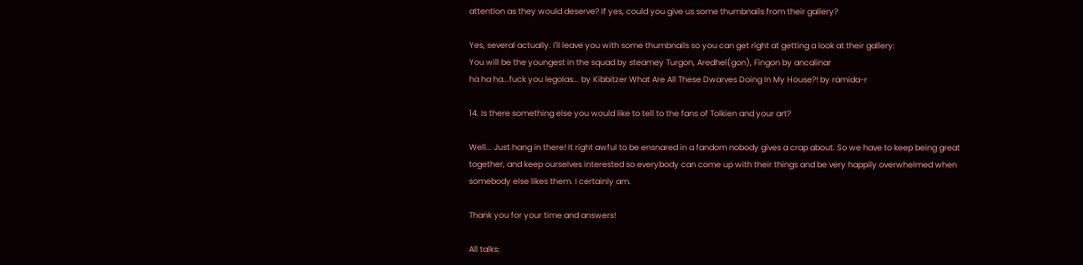attention as they would deserve? If yes, could you give us some thumbnails from their gallery?

Yes, several actually. I'll leave you with some thumbnails so you can get right at getting a look at their gallery:
You will be the youngest in the squad by steamey Turgon, Aredhel(gon), Fingon by ancalinar
ha ha ha...fuck you legolas... by Kibbitzer What Are All These Dwarves Doing In My House?! by ramida-r

14. Is there something else you would like to tell to the fans of Tolkien and your art?

Well... Just hang in there! It right awful to be ensnared in a fandom nobody gives a crap about. So we have to keep being great together, and keep ourselves interested so everybody can come up with their things and be very happily overwhelmed when somebody else likes them. I certainly am.

Thank you for your time and answers!

All talks: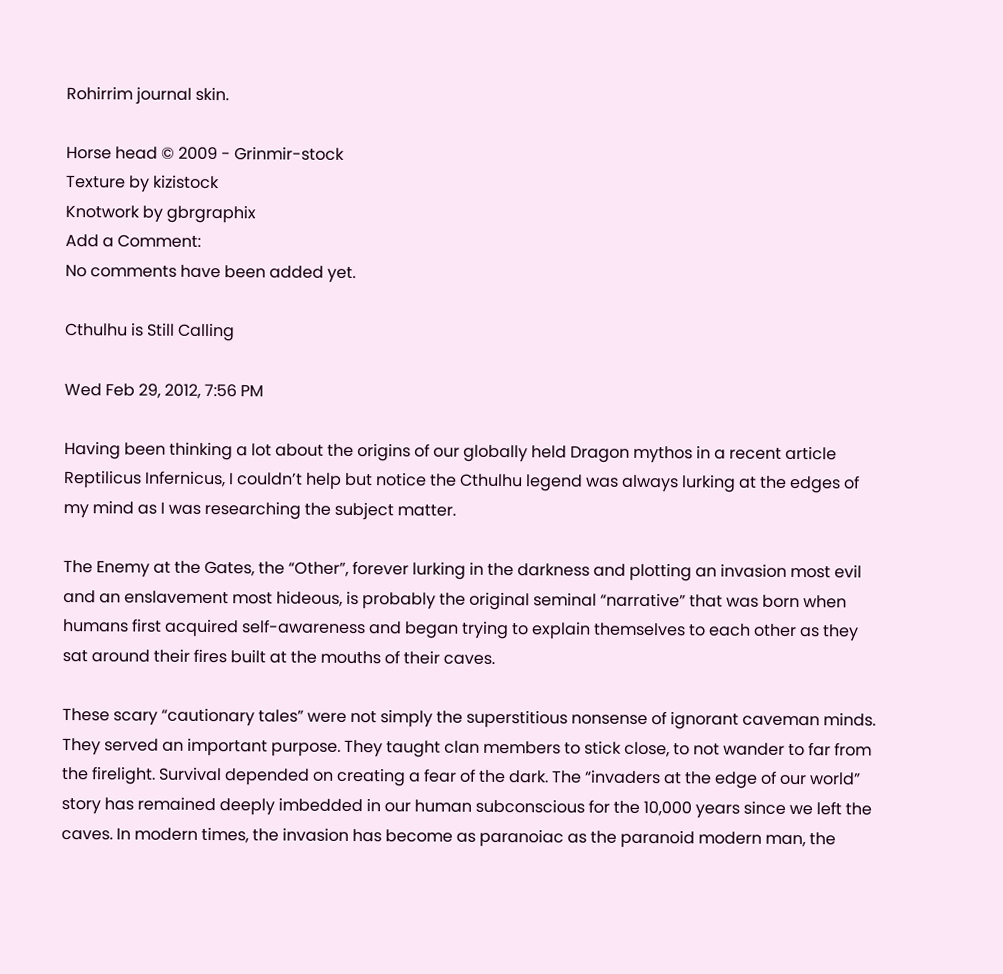Rohirrim journal skin.

Horse head © 2009 - Grinmir-stock
Texture by kizistock
Knotwork by gbrgraphix
Add a Comment:
No comments have been added yet.

Cthulhu is Still Calling

Wed Feb 29, 2012, 7:56 PM

Having been thinking a lot about the origins of our globally held Dragon mythos in a recent article Reptilicus Infernicus, I couldn’t help but notice the Cthulhu legend was always lurking at the edges of my mind as I was researching the subject matter.

The Enemy at the Gates, the “Other”, forever lurking in the darkness and plotting an invasion most evil and an enslavement most hideous, is probably the original seminal “narrative” that was born when humans first acquired self-awareness and began trying to explain themselves to each other as they sat around their fires built at the mouths of their caves.

These scary “cautionary tales” were not simply the superstitious nonsense of ignorant caveman minds. They served an important purpose. They taught clan members to stick close, to not wander to far from the firelight. Survival depended on creating a fear of the dark. The “invaders at the edge of our world” story has remained deeply imbedded in our human subconscious for the 10,000 years since we left the caves. In modern times, the invasion has become as paranoiac as the paranoid modern man, the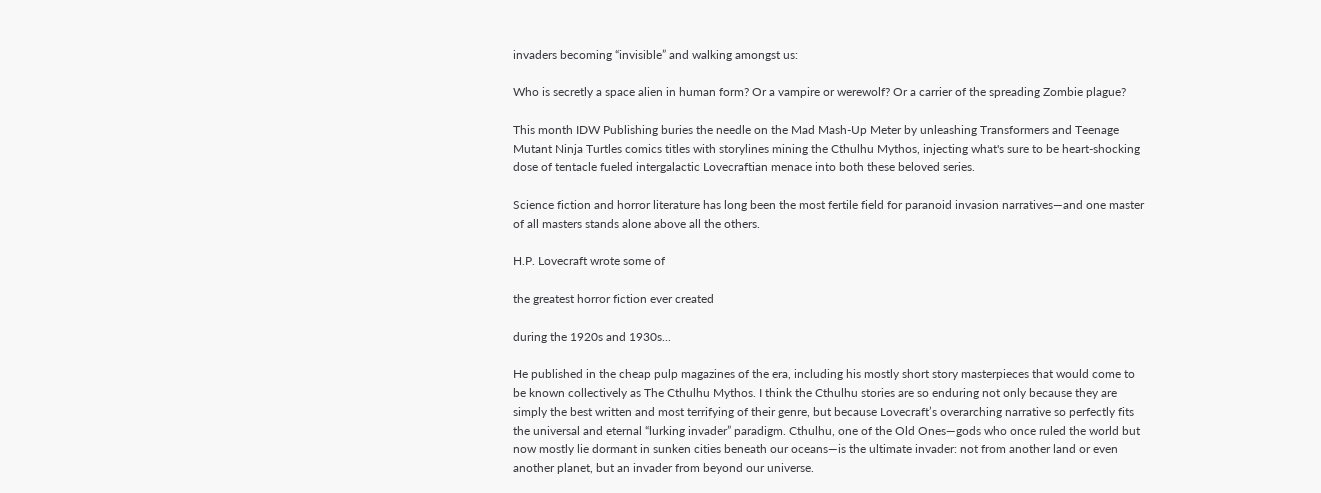invaders becoming “invisible” and walking amongst us:

Who is secretly a space alien in human form? Or a vampire or werewolf? Or a carrier of the spreading Zombie plague?

This month IDW Publishing buries the needle on the Mad Mash-Up Meter by unleashing Transformers and Teenage Mutant Ninja Turtles comics titles with storylines mining the Cthulhu Mythos, injecting what's sure to be heart-shocking dose of tentacle fueled intergalactic Lovecraftian menace into both these beloved series.

Science fiction and horror literature has long been the most fertile field for paranoid invasion narratives—and one master of all masters stands alone above all the others.

H.P. Lovecraft wrote some of

the greatest horror fiction ever created

during the 1920s and 1930s...

He published in the cheap pulp magazines of the era, including his mostly short story masterpieces that would come to be known collectively as The Cthulhu Mythos. I think the Cthulhu stories are so enduring not only because they are simply the best written and most terrifying of their genre, but because Lovecraft’s overarching narrative so perfectly fits the universal and eternal “lurking invader” paradigm. Cthulhu, one of the Old Ones—gods who once ruled the world but now mostly lie dormant in sunken cities beneath our oceans—is the ultimate invader: not from another land or even another planet, but an invader from beyond our universe.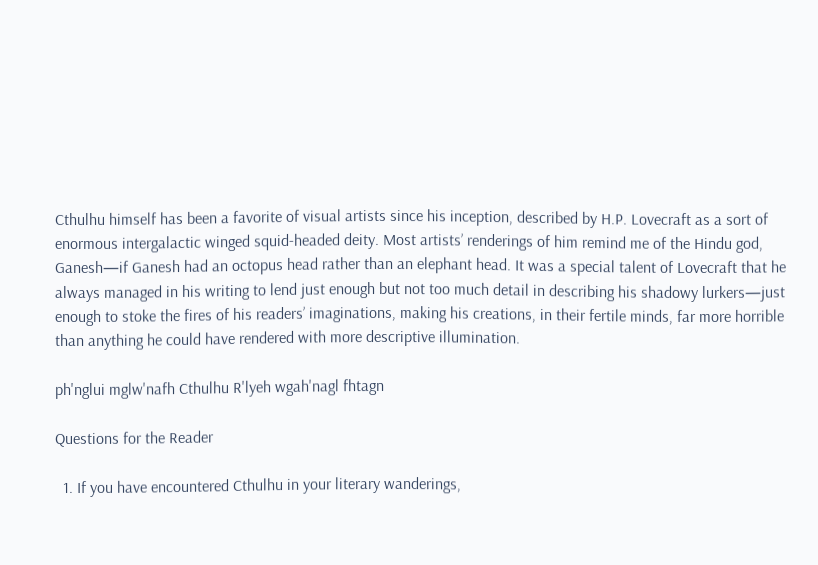Cthulhu himself has been a favorite of visual artists since his inception, described by H.P. Lovecraft as a sort of enormous intergalactic winged squid-headed deity. Most artists’ renderings of him remind me of the Hindu god, Ganesh—if Ganesh had an octopus head rather than an elephant head. It was a special talent of Lovecraft that he always managed in his writing to lend just enough but not too much detail in describing his shadowy lurkers—just enough to stoke the fires of his readers’ imaginations, making his creations, in their fertile minds, far more horrible than anything he could have rendered with more descriptive illumination.

ph'nglui mglw'nafh Cthulhu R'lyeh wgah'nagl fhtagn

Questions for the Reader

  1. If you have encountered Cthulhu in your literary wanderings,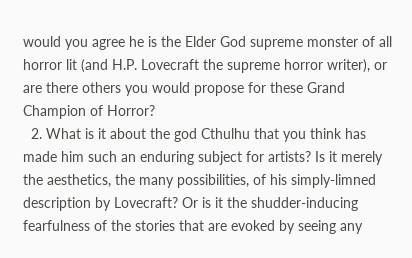would you agree he is the Elder God supreme monster of all horror lit (and H.P. Lovecraft the supreme horror writer), or are there others you would propose for these Grand Champion of Horror?
  2. What is it about the god Cthulhu that you think has made him such an enduring subject for artists? Is it merely the aesthetics, the many possibilities, of his simply-limned description by Lovecraft? Or is it the shudder-inducing fearfulness of the stories that are evoked by seeing any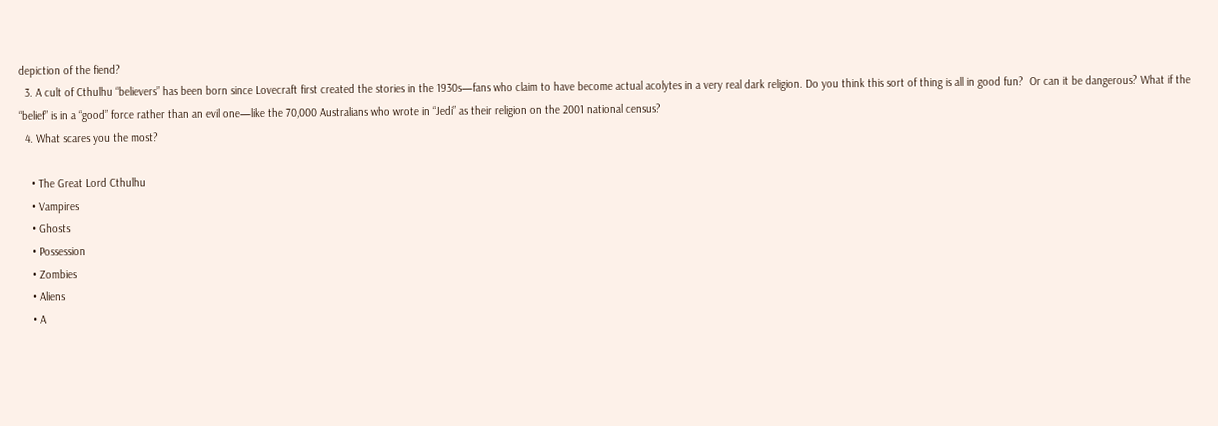depiction of the fiend?
  3. A cult of Cthulhu “believers” has been born since Lovecraft first created the stories in the 1930s—fans who claim to have become actual acolytes in a very real dark religion. Do you think this sort of thing is all in good fun?  Or can it be dangerous? What if the “belief” is in a “good” force rather than an evil one—like the 70,000 Australians who wrote in “Jedi” as their religion on the 2001 national census?
  4. What scares you the most?

    • The Great Lord Cthulhu
    • Vampires
    • Ghosts
    • Possession
    • Zombies
    • Aliens
    • A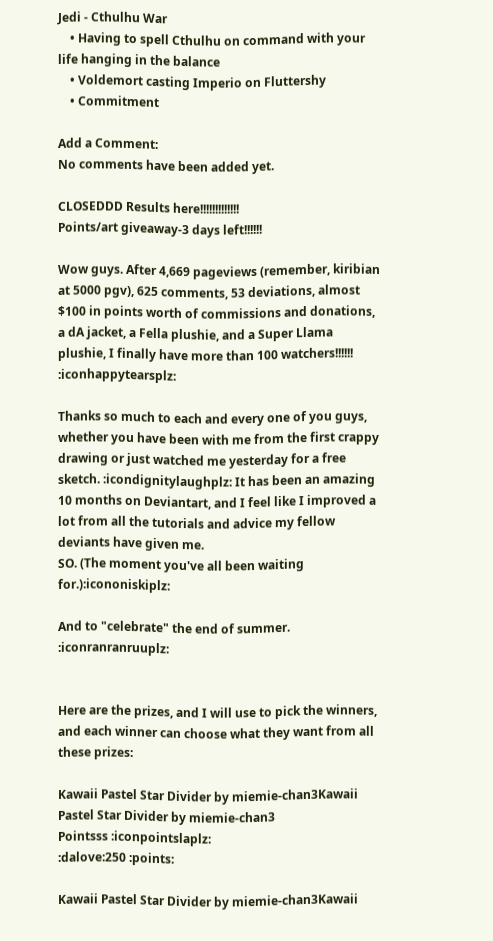Jedi - Cthulhu War
    • Having to spell Cthulhu on command with your life hanging in the balance
    • Voldemort casting Imperio on Fluttershy
    • Commitment

Add a Comment:
No comments have been added yet.

CLOSEDDD Results here!!!!!!!!!!!!!
Points/art giveaway-3 days left!!!!!!

Wow guys. After 4,669 pageviews (remember, kiribian at 5000 pgv), 625 comments, 53 deviations, almost $100 in points worth of commissions and donations, a dA jacket, a Fella plushie, and a Super Llama plushie, I finally have more than 100 watchers!!!!!! :iconhappytearsplz:

Thanks so much to each and every one of you guys, whether you have been with me from the first crappy drawing or just watched me yesterday for a free sketch. :icondignitylaughplz: It has been an amazing 10 months on Deviantart, and I feel like I improved a lot from all the tutorials and advice my fellow deviants have given me.
SO. (The moment you've all been waiting for.):icononiskiplz:

And to "celebrate" the end of summer. :iconranranruuplz:


Here are the prizes, and I will use to pick the winners, and each winner can choose what they want from all these prizes:

Kawaii Pastel Star Divider by miemie-chan3Kawaii Pastel Star Divider by miemie-chan3
Pointsss :iconpointslaplz:
:dalove:250 :points:

Kawaii Pastel Star Divider by miemie-chan3Kawaii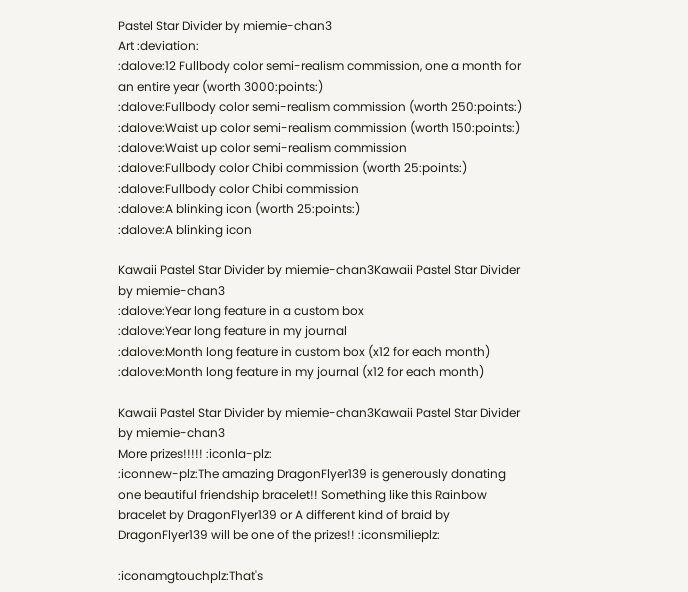Pastel Star Divider by miemie-chan3
Art :deviation:
:dalove:12 Fullbody color semi-realism commission, one a month for an entire year (worth 3000:points:)
:dalove:Fullbody color semi-realism commission (worth 250:points:)
:dalove:Waist up color semi-realism commission (worth 150:points:)
:dalove:Waist up color semi-realism commission
:dalove:Fullbody color Chibi commission (worth 25:points:)
:dalove:Fullbody color Chibi commission
:dalove:A blinking icon (worth 25:points:)
:dalove:A blinking icon

Kawaii Pastel Star Divider by miemie-chan3Kawaii Pastel Star Divider by miemie-chan3
:dalove:Year long feature in a custom box
:dalove:Year long feature in my journal
:dalove:Month long feature in custom box (x12 for each month)
:dalove:Month long feature in my journal (x12 for each month)

Kawaii Pastel Star Divider by miemie-chan3Kawaii Pastel Star Divider by miemie-chan3
More prizes!!!!! :iconla-plz:
:iconnew-plz:The amazing DragonFlyer139 is generously donating one beautiful friendship bracelet!! Something like this Rainbow bracelet by DragonFlyer139 or A different kind of braid by DragonFlyer139 will be one of the prizes!! :iconsmilieplz:

:iconamgtouchplz:That's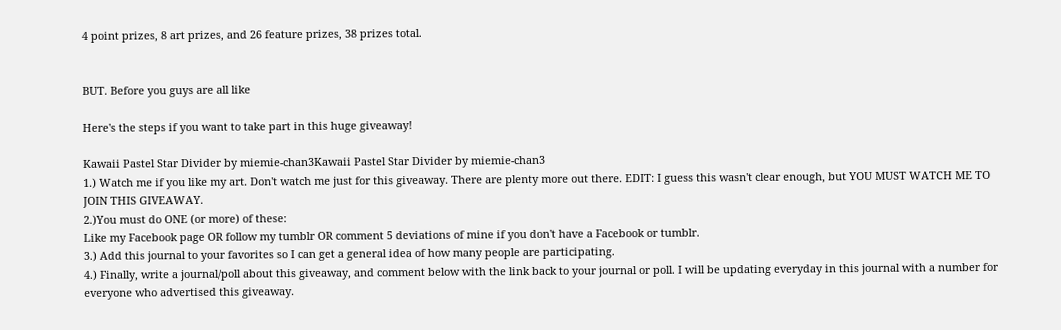4 point prizes, 8 art prizes, and 26 feature prizes, 38 prizes total.


BUT. Before you guys are all like

Here's the steps if you want to take part in this huge giveaway!

Kawaii Pastel Star Divider by miemie-chan3Kawaii Pastel Star Divider by miemie-chan3
1.) Watch me if you like my art. Don't watch me just for this giveaway. There are plenty more out there. EDIT: I guess this wasn't clear enough, but YOU MUST WATCH ME TO JOIN THIS GIVEAWAY.
2.)You must do ONE (or more) of these:
Like my Facebook page OR follow my tumblr OR comment 5 deviations of mine if you don't have a Facebook or tumblr.
3.) Add this journal to your favorites so I can get a general idea of how many people are participating.
4.) Finally, write a journal/poll about this giveaway, and comment below with the link back to your journal or poll. I will be updating everyday in this journal with a number for everyone who advertised this giveaway.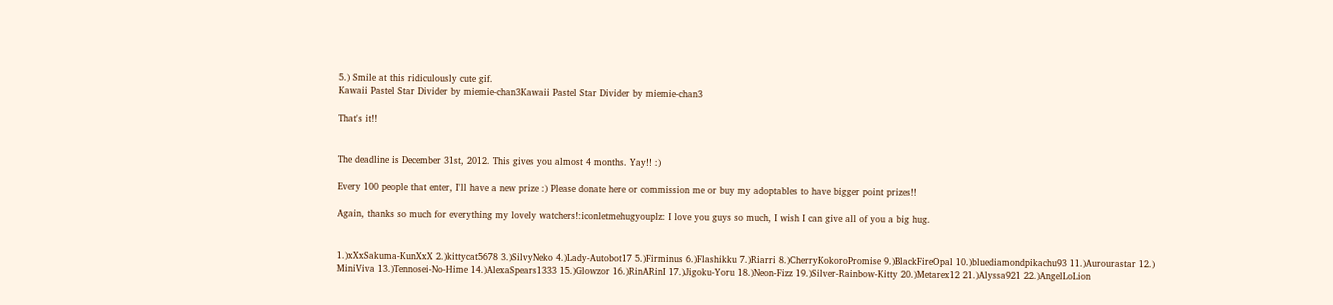5.) Smile at this ridiculously cute gif.
Kawaii Pastel Star Divider by miemie-chan3Kawaii Pastel Star Divider by miemie-chan3

That's it!!


The deadline is December 31st, 2012. This gives you almost 4 months. Yay!! :)

Every 100 people that enter, I'll have a new prize :) Please donate here or commission me or buy my adoptables to have bigger point prizes!!

Again, thanks so much for everything my lovely watchers!:iconletmehugyouplz: I love you guys so much, I wish I can give all of you a big hug.


1.)xXxSakuma-KunXxX 2.)kittycat5678 3.)SilvyNeko 4.)Lady-Autobot17 5.)Firminus 6.)Flashikku 7.)Riarri 8.)CherryKokoroPromise 9.)BlackFireOpal 10.)bluediamondpikachu93 11.)Aurourastar 12.) MiniViva 13.)Tennosei-No-Hime 14.)AlexaSpears1333 15.)Glowzor 16.)RinARinI 17.)Jigoku-Yoru 18.)Neon-Fizz 19.)Silver-Rainbow-Kitty 20.)Metarex12 21.)Alyssa921 22.)AngelLoLion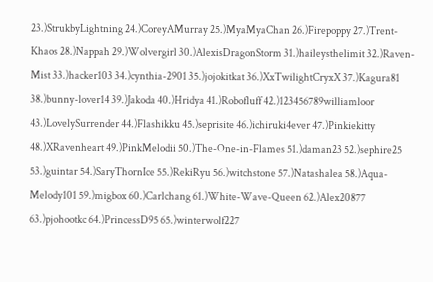23.)StrukbyLightning 24.)CoreyAMurray 25.)MyaMyaChan 26.)Firepoppy 27.)Trent-Khaos 28.)Nappah 29.)Wolvergirl 30.)AlexisDragonStorm 31.)haileysthelimit 32.)Raven-Mist 33.)hacker103 34.)cynthia-2901 35.)jojokitkat 36.)XxTwilightCryxX 37.)Kagura81 38.)bunny-lover14 39.)Jakoda 40.)Hridya 41.)Robofluff 42.)123456789williamloor 43.)LovelySurrender 44.)Flashikku 45.)seprisite 46.)ichiruki4ever 47.)Pinkiekitty 48.)XRavenheart 49.)PinkMelodii 50.)The-One-in-Flames 51.)daman23 52.)sephire25 53.)guintar 54.)SaryThornIce 55.)RekiRyu 56.)witchstone 57.)Natashalea 58.)Aqua-Melody101 59.)migbox 60.)Carlchang 61.)White-Wave-Queen 62.)Alex20877 63.)pjohootkc 64.)PrincessD95 65.)winterwolf227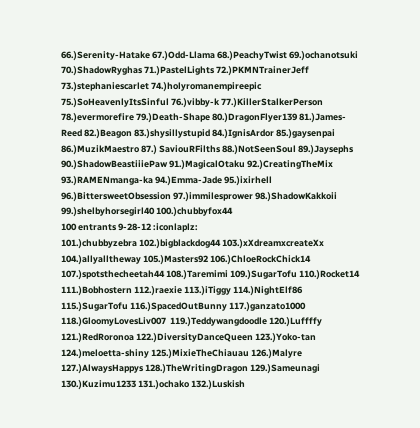66.)Serenity-Hatake 67.)Odd-Llama 68.)PeachyTwist 69.)ochanotsuki 70.)ShadowRyghas 71.)PastelLights 72.)PKMNTrainerJeff 73.)stephaniescarlet 74.)holyromanempireepic 75.)SoHeavenlyItsSinful 76.)vibby-k 77.)KillerStalkerPerson 78.)evermorefire 79.)Death-Shape 80.)DragonFlyer139 81.)James-Reed 82.)Beagon 83.)shysillystupid 84.)IgnisArdor 85.)gaysenpai 86.)MuzikMaestro 87.) SaviouRFilths 88.)NotSeenSoul 89.)Jaysephs 90.)ShadowBeastiiiePaw 91.)MagicalOtaku 92.)CreatingTheMix 93.)RAMENmanga-ka 94.)Emma-Jade 95.)ixirhell 96.)BittersweetObsession 97.)immilesprower 98.)ShadowKakkoii 99.)shelbyhorsegirl40 100.)chubbyfox44
100 entrants 9-28-12 :iconlaplz:
101.)chubbyzebra 102.)bigblackdog44 103.)xXdreamxcreateXx 104.)allyalltheway 105.)Masters92 106.)ChloeRockChick14 107.)spotsthecheetah44 108.)Taremimi 109.)SugarTofu 110.)Rocket14 111.)Bobhostern 112.)raexie 113.)iTiggy 114.)NightElf86 115.)SugarTofu 116.)SpacedOutBunny 117.)ganzato1000 118.)GloomyLovesLiv007  119.)Teddywangdoodle 120.)Luffffy 121.)RedRoronoa 122.)DiversityDanceQueen 123.)Yoko-tan 124.)meloetta-shiny 125.)MixieTheChiauau 126.)Malyre 127.)AlwaysHappys 128.)TheWritingDragon 129.)Sameunagi 130.)Kuzimu1233 131.)ochako 132.)Luskish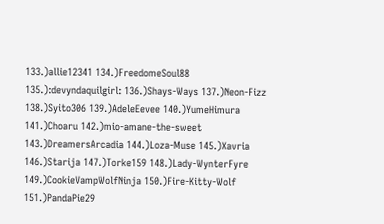133.)allie12341 134.)FreedomeSoul88 135.):devyndaquilgirl: 136.)Shays-Ways 137.)Neon-Fizz 138.)Syito306 139.)AdeleEevee 140.)YumeHimura 141.)Choaru 142.)mio-amane-the-sweet 143.)DreamersArcadia 144.)Loza-Muse 145.)Xavria 146.)Starija 147.)Torke159 148.)Lady-WynterFyre 149.)CookieVampWolfNinja 150.)Fire-Kitty-Wolf 151.)PandaPie29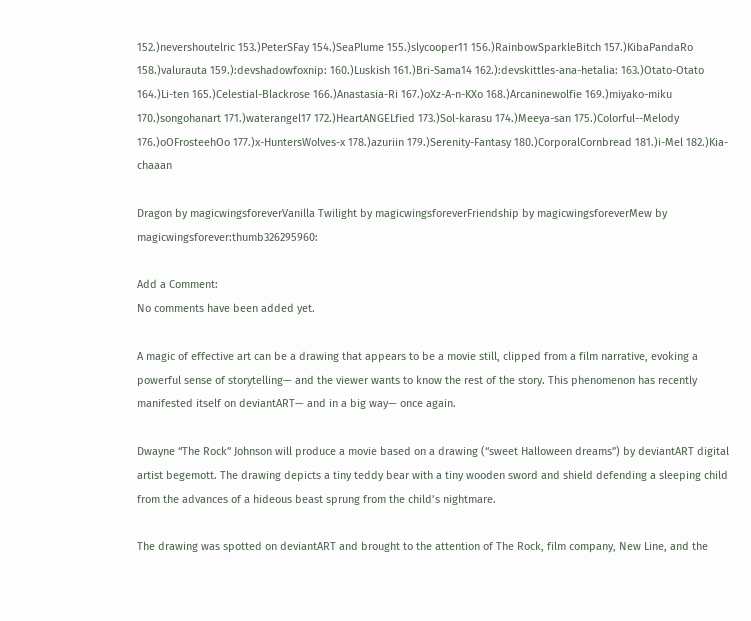152.)nevershoutelric 153.)PeterSFay 154.)SeaPlume 155.)slycooper11 156.)RainbowSparkleBitch 157.)KibaPandaRo 158.)valurauta 159.):devshadowfoxnip: 160.)Luskish 161.)Bri-Sama14 162.):devskittles-ana-hetalia: 163.)Otato-Otato 164.)Li-ten 165.)Celestial-Blackrose 166.)Anastasia-Ri 167.)oXz-A-n-KXo 168.)Arcaninewolfie 169.)miyako-miku 170.)songohanart 171.)waterangel17 172.)HeartANGELfied 173.)Sol-karasu 174.)Meeya-san 175.)Colorful--Melody 176.)oOFrosteehOo 177.)x-HuntersWolves-x 178.)azuriin 179.)Serenity-Fantasy 180.)CorporalCornbread 181.)i-Mel 182.)Kia-chaaan

Dragon by magicwingsforeverVanilla Twilight by magicwingsforeverFriendship by magicwingsforeverMew by magicwingsforever:thumb326295960:

Add a Comment:
No comments have been added yet.

A magic of effective art can be a drawing that appears to be a movie still, clipped from a film narrative, evoking a powerful sense of storytelling— and the viewer wants to know the rest of the story. This phenomenon has recently manifested itself on deviantART— and in a big way— once again.

Dwayne “The Rock” Johnson will produce a movie based on a drawing (“sweet Halloween dreams”) by deviantART digital artist begemott. The drawing depicts a tiny teddy bear with a tiny wooden sword and shield defending a sleeping child from the advances of a hideous beast sprung from the child’s nightmare.

The drawing was spotted on deviantART and brought to the attention of The Rock, film company, New Line, and the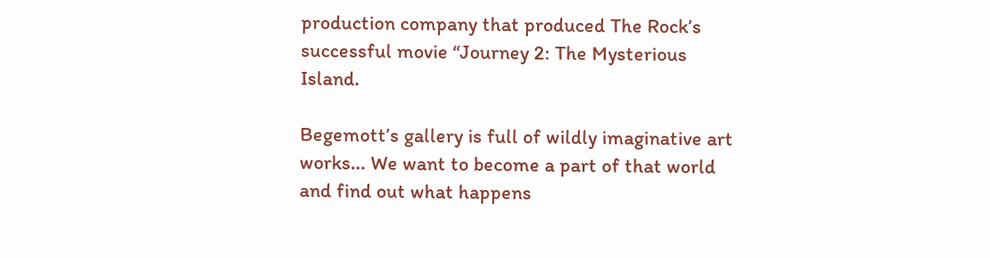production company that produced The Rock’s successful movie “Journey 2: The Mysterious Island.

Begemott’s gallery is full of wildly imaginative art works... We want to become a part of that world and find out what happens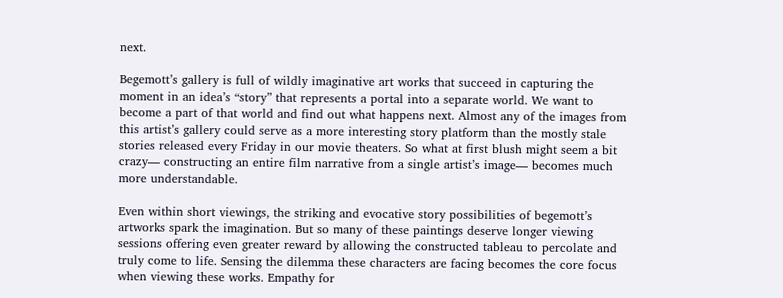next.

Begemott’s gallery is full of wildly imaginative art works that succeed in capturing the moment in an idea’s “story” that represents a portal into a separate world. We want to become a part of that world and find out what happens next. Almost any of the images from this artist’s gallery could serve as a more interesting story platform than the mostly stale stories released every Friday in our movie theaters. So what at first blush might seem a bit crazy— constructing an entire film narrative from a single artist’s image— becomes much more understandable.

Even within short viewings, the striking and evocative story possibilities of begemott’s artworks spark the imagination. But so many of these paintings deserve longer viewing sessions offering even greater reward by allowing the constructed tableau to percolate and truly come to life. Sensing the dilemma these characters are facing becomes the core focus when viewing these works. Empathy for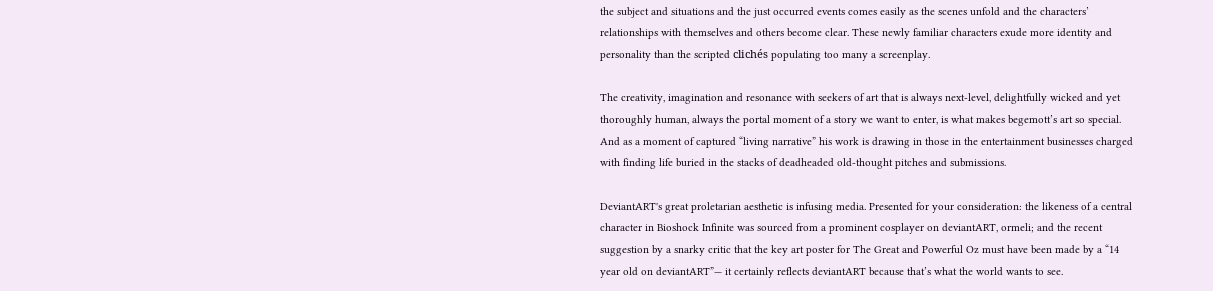the subject and situations and the just occurred events comes easily as the scenes unfold and the characters’ relationships with themselves and others become clear. These newly familiar characters exude more identity and personality than the scripted clichés populating too many a screenplay.

The creativity, imagination and resonance with seekers of art that is always next-level, delightfully wicked and yet thoroughly human, always the portal moment of a story we want to enter, is what makes begemott’s art so special. And as a moment of captured “living narrative” his work is drawing in those in the entertainment businesses charged with finding life buried in the stacks of deadheaded old-thought pitches and submissions.

DeviantART's great proletarian aesthetic is infusing media. Presented for your consideration: the likeness of a central character in Bioshock Infinite was sourced from a prominent cosplayer on deviantART, ormeli; and the recent suggestion by a snarky critic that the key art poster for The Great and Powerful Oz must have been made by a “14 year old on deviantART”— it certainly reflects deviantART because that’s what the world wants to see.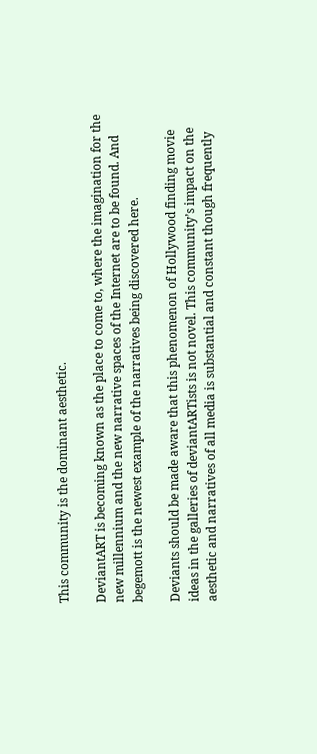This community is the dominant aesthetic.

DeviantART is becoming known as the place to come to, where the imagination for the new millennium and the new narrative spaces of the Internet are to be found. And begemott is the newest example of the narratives being discovered here.

Deviants should be made aware that this phenomenon of Hollywood finding movie ideas in the galleries of deviantARTists is not novel. This community’s impact on the aesthetic and narratives of all media is substantial and constant though frequently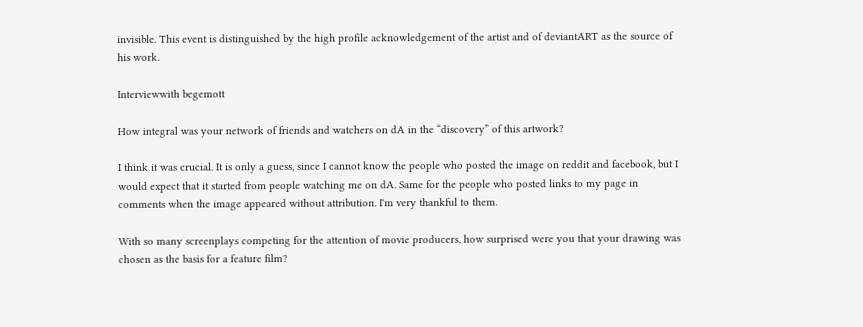invisible. This event is distinguished by the high profile acknowledgement of the artist and of deviantART as the source of his work.

Interviewwith begemott

How integral was your network of friends and watchers on dA in the “discovery” of this artwork?

I think it was crucial. It is only a guess, since I cannot know the people who posted the image on reddit and facebook, but I would expect that it started from people watching me on dA. Same for the people who posted links to my page in comments when the image appeared without attribution. I'm very thankful to them.

With so many screenplays competing for the attention of movie producers, how surprised were you that your drawing was chosen as the basis for a feature film?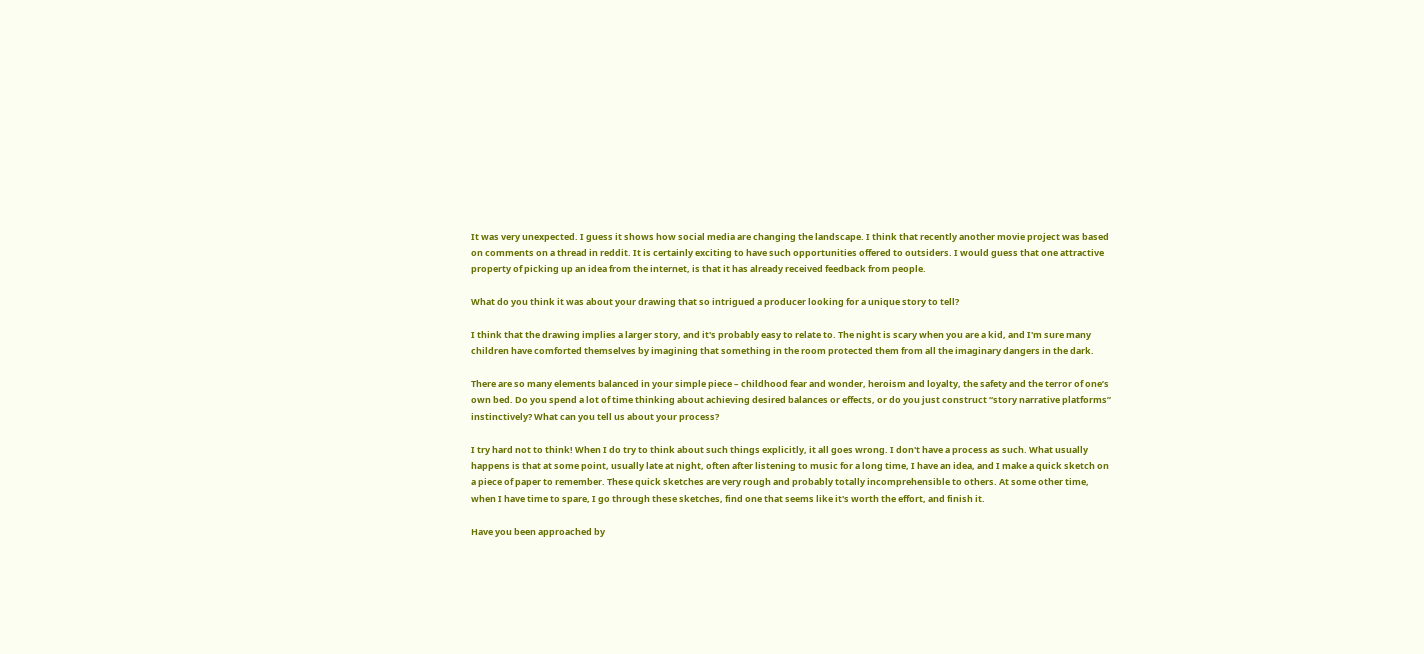It was very unexpected. I guess it shows how social media are changing the landscape. I think that recently another movie project was based on comments on a thread in reddit. It is certainly exciting to have such opportunities offered to outsiders. I would guess that one attractive property of picking up an idea from the internet, is that it has already received feedback from people.

What do you think it was about your drawing that so intrigued a producer looking for a unique story to tell?

I think that the drawing implies a larger story, and it's probably easy to relate to. The night is scary when you are a kid, and I'm sure many children have comforted themselves by imagining that something in the room protected them from all the imaginary dangers in the dark.

There are so many elements balanced in your simple piece – childhood fear and wonder, heroism and loyalty, the safety and the terror of one’s own bed. Do you spend a lot of time thinking about achieving desired balances or effects, or do you just construct “story narrative platforms” instinctively? What can you tell us about your process?

I try hard not to think! When I do try to think about such things explicitly, it all goes wrong. I don't have a process as such. What usually happens is that at some point, usually late at night, often after listening to music for a long time, I have an idea, and I make a quick sketch on a piece of paper to remember. These quick sketches are very rough and probably totally incomprehensible to others. At some other time, when I have time to spare, I go through these sketches, find one that seems like it's worth the effort, and finish it.

Have you been approached by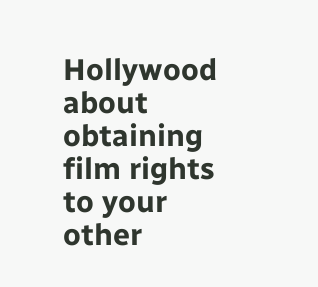Hollywood about obtaining film rights to your other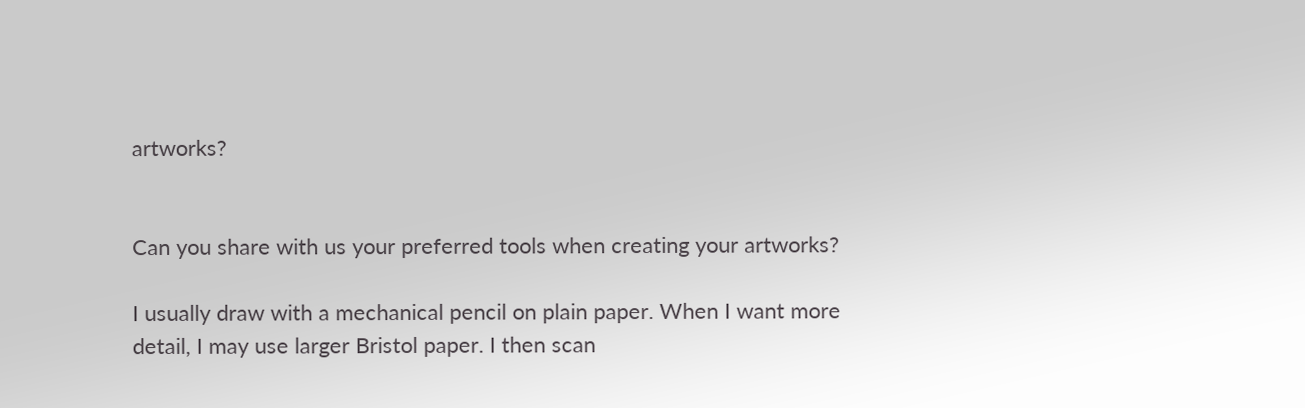artworks?


Can you share with us your preferred tools when creating your artworks?

I usually draw with a mechanical pencil on plain paper. When I want more detail, I may use larger Bristol paper. I then scan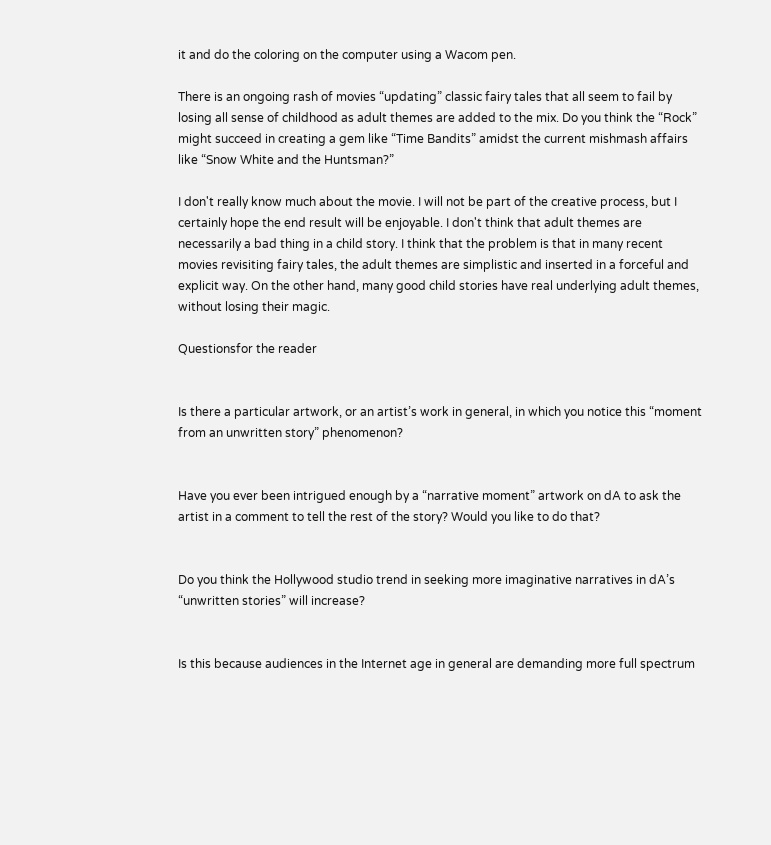it and do the coloring on the computer using a Wacom pen.

There is an ongoing rash of movies “updating” classic fairy tales that all seem to fail by losing all sense of childhood as adult themes are added to the mix. Do you think the “Rock” might succeed in creating a gem like “Time Bandits” amidst the current mishmash affairs like “Snow White and the Huntsman?”

I don't really know much about the movie. I will not be part of the creative process, but I certainly hope the end result will be enjoyable. I don't think that adult themes are necessarily a bad thing in a child story. I think that the problem is that in many recent movies revisiting fairy tales, the adult themes are simplistic and inserted in a forceful and explicit way. On the other hand, many good child stories have real underlying adult themes, without losing their magic.

Questionsfor the reader


Is there a particular artwork, or an artist’s work in general, in which you notice this “moment from an unwritten story” phenomenon?


Have you ever been intrigued enough by a “narrative moment” artwork on dA to ask the artist in a comment to tell the rest of the story? Would you like to do that?


Do you think the Hollywood studio trend in seeking more imaginative narratives in dA’s “unwritten stories” will increase?


Is this because audiences in the Internet age in general are demanding more full spectrum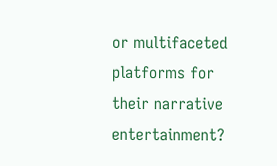or multifaceted platforms for their narrative entertainment?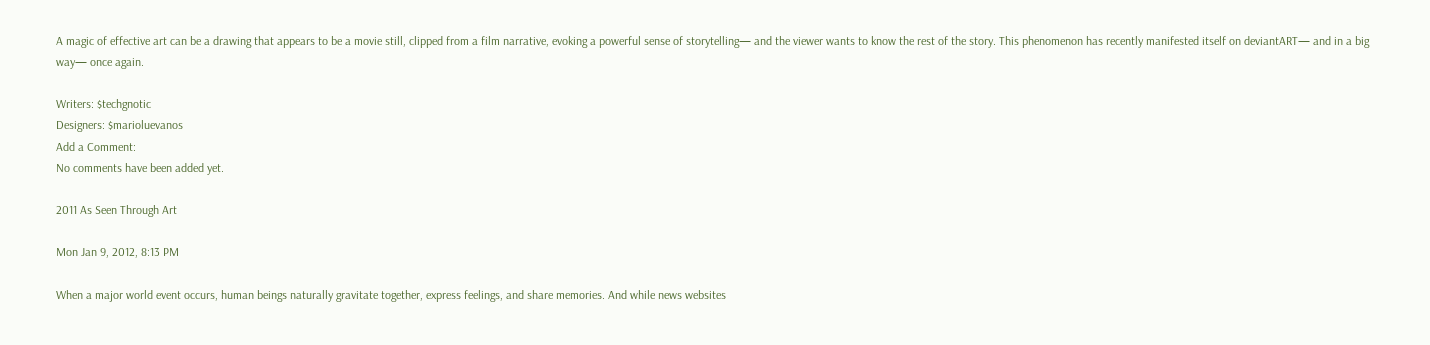A magic of effective art can be a drawing that appears to be a movie still, clipped from a film narrative, evoking a powerful sense of storytelling— and the viewer wants to know the rest of the story. This phenomenon has recently manifested itself on deviantART— and in a big way— once again.

Writers: $techgnotic
Designers: $marioluevanos
Add a Comment:
No comments have been added yet.

2011 As Seen Through Art

Mon Jan 9, 2012, 8:13 PM

When a major world event occurs, human beings naturally gravitate together, express feelings, and share memories. And while news websites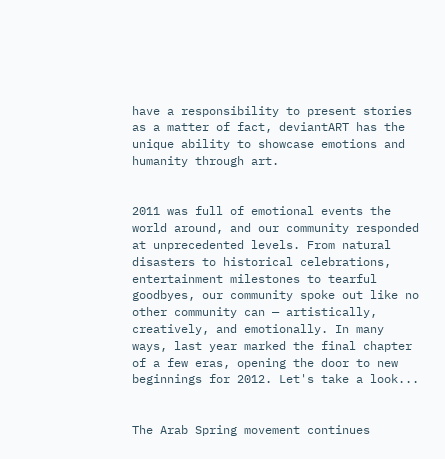have a responsibility to present stories as a matter of fact, deviantART has the unique ability to showcase emotions and humanity through art.


2011 was full of emotional events the world around, and our community responded at unprecedented levels. From natural disasters to historical celebrations, entertainment milestones to tearful goodbyes, our community spoke out like no other community can — artistically, creatively, and emotionally. In many ways, last year marked the final chapter of a few eras, opening the door to new beginnings for 2012. Let's take a look...


The Arab Spring movement continues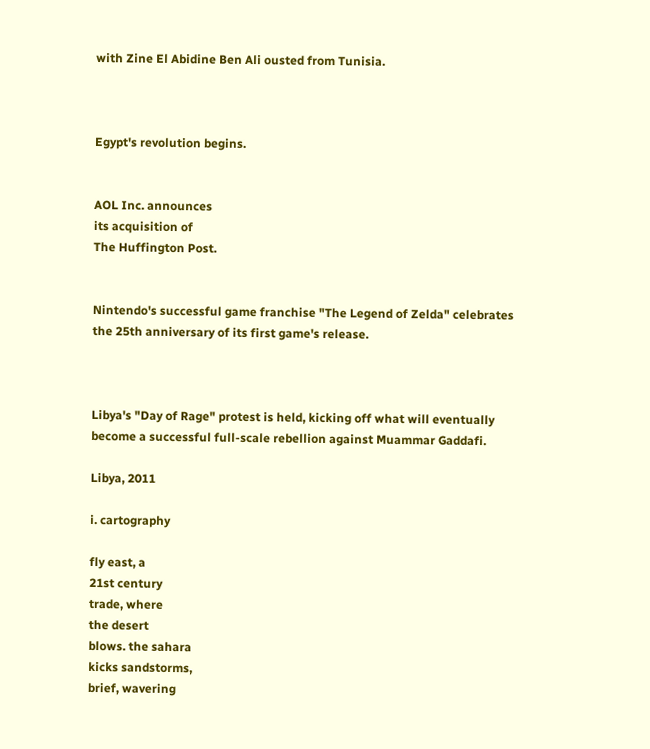with Zine El Abidine Ben Ali ousted from Tunisia.



Egypt's revolution begins.


AOL Inc. announces
its acquisition of
The Huffington Post.


Nintendo's successful game franchise "The Legend of Zelda" celebrates the 25th anniversary of its first game's release.



Libya's "Day of Rage" protest is held, kicking off what will eventually become a successful full-scale rebellion against Muammar Gaddafi.

Libya, 2011

i. cartography

fly east, a
21st century
trade, where
the desert
blows. the sahara
kicks sandstorms,
brief, wavering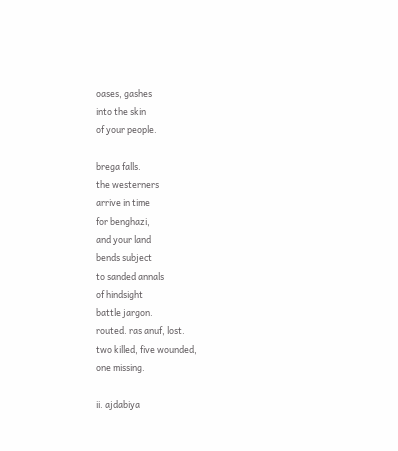oases, gashes
into the skin
of your people.

brega falls.
the westerners
arrive in time
for benghazi,
and your land
bends subject
to sanded annals
of hindsight
battle jargon.
routed. ras anuf, lost.
two killed, five wounded,
one missing.

ii. ajdabiya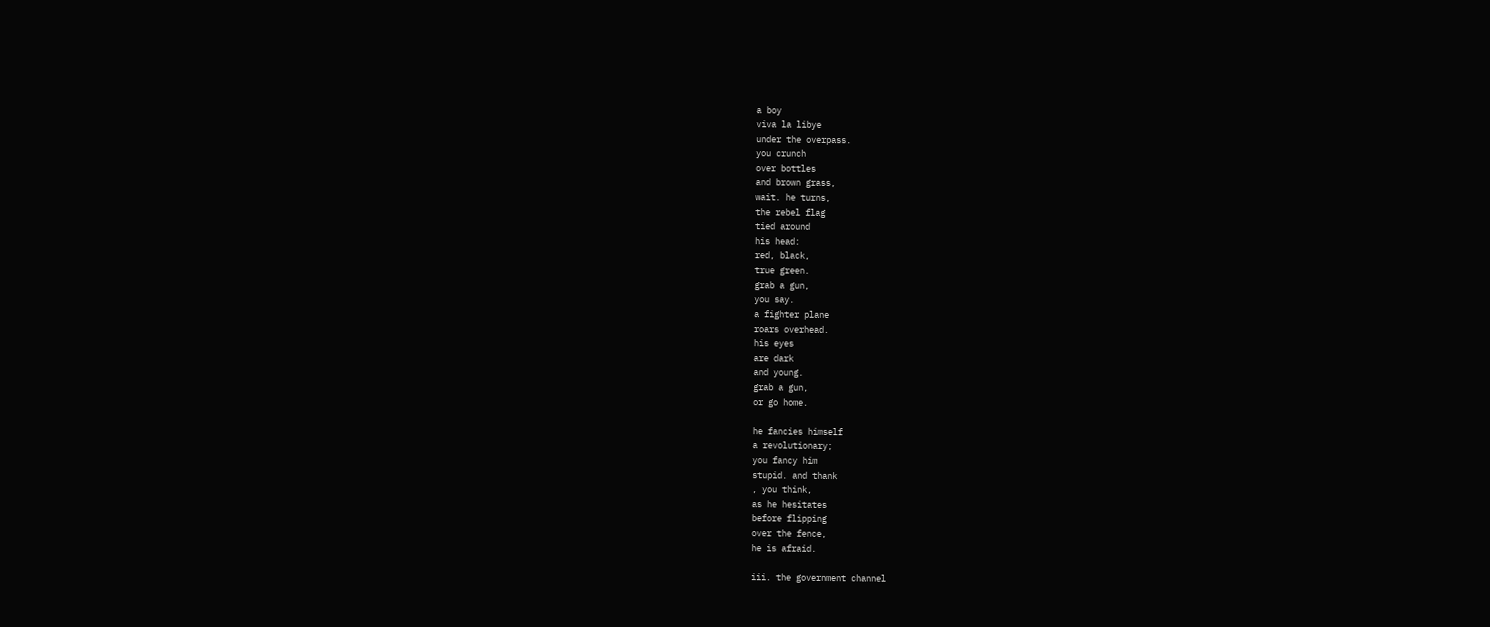a boy
viva la libye
under the overpass.
you crunch
over bottles
and brown grass,
wait. he turns,
the rebel flag
tied around
his head:
red, black,
true green.
grab a gun,
you say.
a fighter plane
roars overhead.
his eyes
are dark
and young.
grab a gun,
or go home.

he fancies himself
a revolutionary;
you fancy him
stupid. and thank
, you think,
as he hesitates
before flipping
over the fence,
he is afraid.

iii. the government channel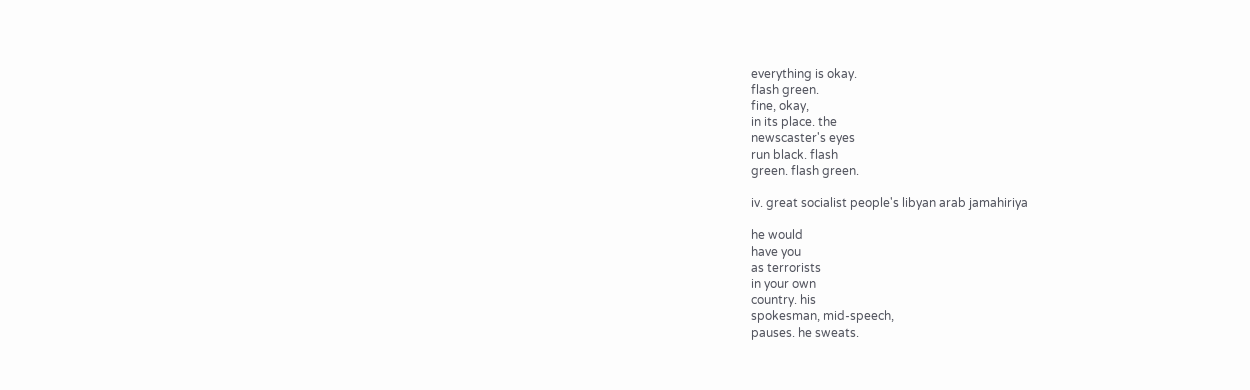everything is okay.
flash green.
fine, okay,
in its place. the
newscaster's eyes
run black. flash
green. flash green.

iv. great socialist people's libyan arab jamahiriya

he would
have you
as terrorists
in your own
country. his
spokesman, mid-speech,
pauses. he sweats.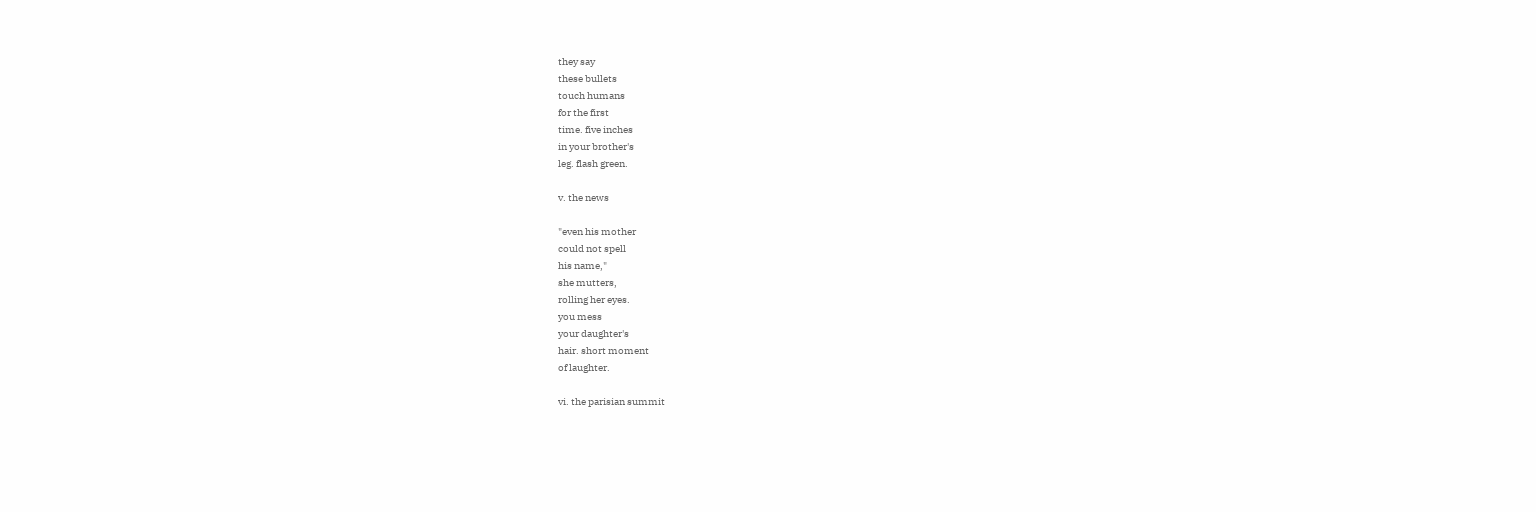they say
these bullets
touch humans
for the first
time. five inches
in your brother's
leg. flash green.

v. the news

"even his mother
could not spell
his name,"
she mutters,
rolling her eyes.
you mess
your daughter's
hair. short moment
of laughter.

vi. the parisian summit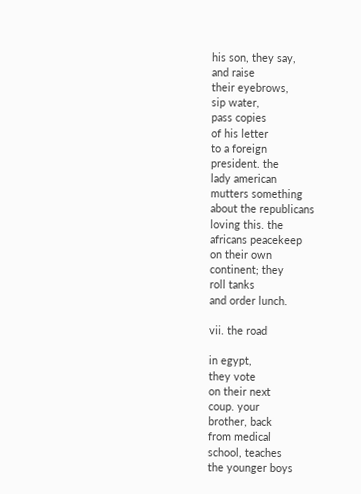his son, they say,
and raise
their eyebrows,
sip water,
pass copies
of his letter
to a foreign
president. the
lady american
mutters something
about the republicans
loving this. the
africans peacekeep
on their own
continent; they
roll tanks
and order lunch.

vii. the road

in egypt,
they vote
on their next
coup. your
brother, back
from medical
school, teaches
the younger boys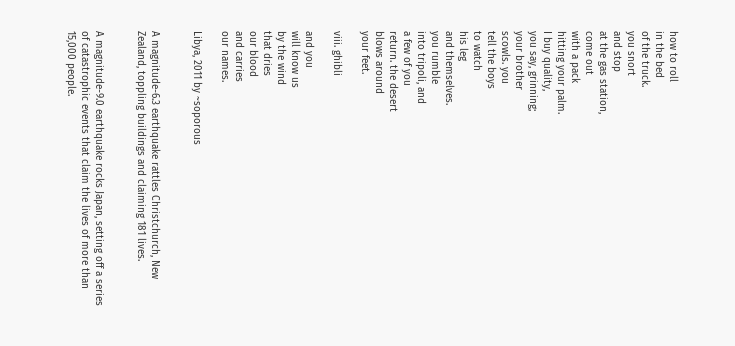how to roll
in the bed
of the truck.
you snort
and stop
at the gas station,
come out
with a pack
hitting your palm.
I buy quality,
you say, grinning;
your brother
scowls. you
tell the boys
to watch
his leg
and themselves.
you rumble
into tripoli, and
a few of you
return. the desert
blows around
your feet.

viii. ghibli

and you
will know us
by the wind
that dries
our blood
and carries
our names.

Libya, 2011 by ~soporous


A magnitude-6.3 earthquake rattles Christchurch, New Zealand, toppling buildings and claiming 181 lives.


A magnitude-9.0 earthquake rocks Japan, setting off a series of catastrophic events that claim the lives of more than 15,000 people.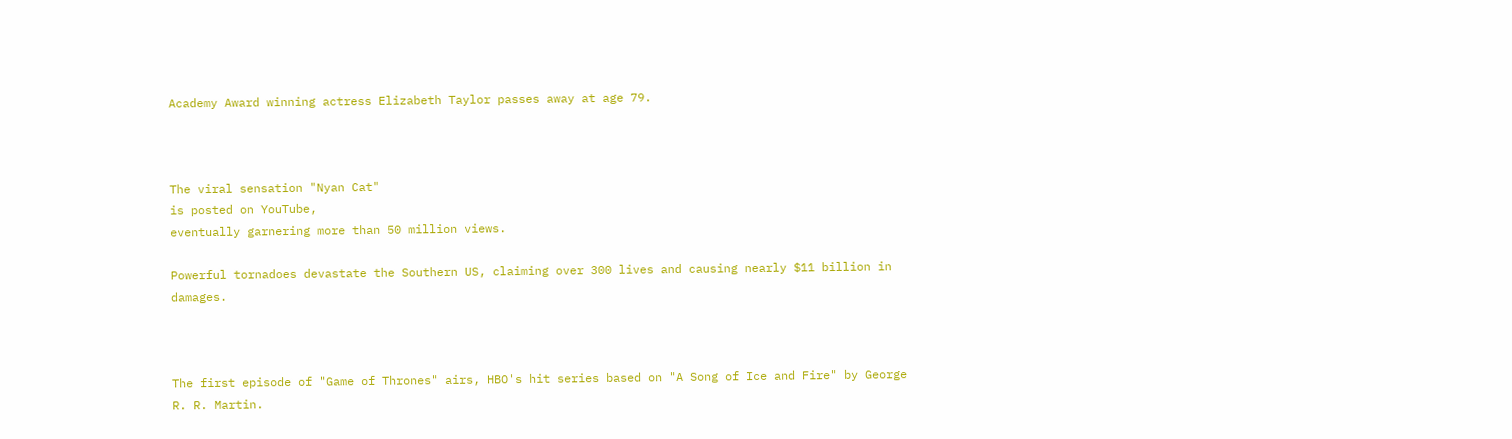Academy Award winning actress Elizabeth Taylor passes away at age 79.



The viral sensation "Nyan Cat"
is posted on YouTube,
eventually garnering more than 50 million views.

Powerful tornadoes devastate the Southern US, claiming over 300 lives and causing nearly $11 billion in damages.



The first episode of "Game of Thrones" airs, HBO's hit series based on "A Song of Ice and Fire" by George R. R. Martin.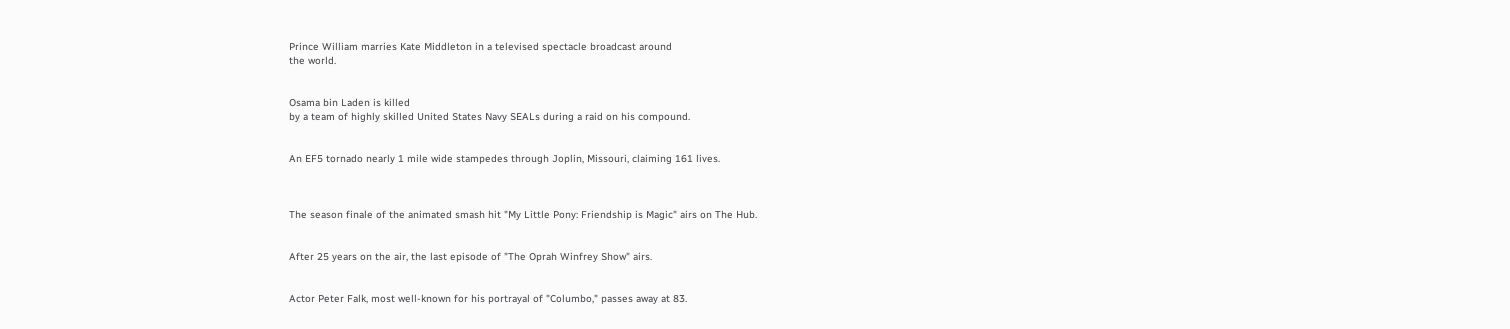Prince William marries Kate Middleton in a televised spectacle broadcast around
the world.


Osama bin Laden is killed
by a team of highly skilled United States Navy SEALs during a raid on his compound.


An EF5 tornado nearly 1 mile wide stampedes through Joplin, Missouri, claiming 161 lives.



The season finale of the animated smash hit "My Little Pony: Friendship is Magic" airs on The Hub.


After 25 years on the air, the last episode of "The Oprah Winfrey Show" airs.


Actor Peter Falk, most well-known for his portrayal of "Columbo," passes away at 83.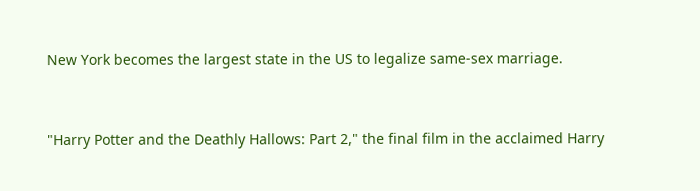New York becomes the largest state in the US to legalize same-sex marriage.


"Harry Potter and the Deathly Hallows: Part 2," the final film in the acclaimed Harry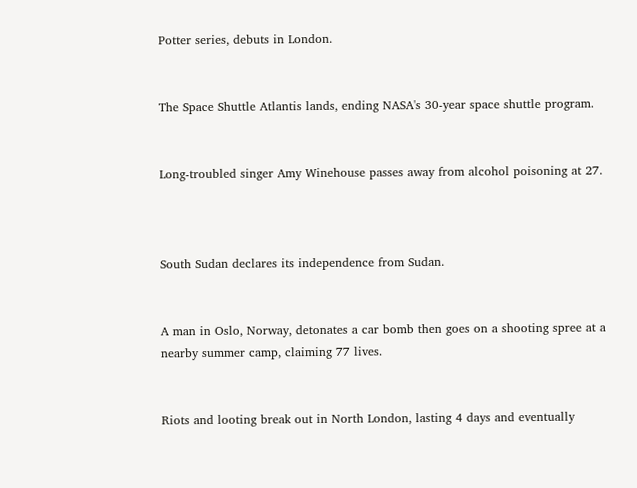Potter series, debuts in London.


The Space Shuttle Atlantis lands, ending NASA's 30-year space shuttle program.


Long-troubled singer Amy Winehouse passes away from alcohol poisoning at 27.



South Sudan declares its independence from Sudan.


A man in Oslo, Norway, detonates a car bomb then goes on a shooting spree at a nearby summer camp, claiming 77 lives.


Riots and looting break out in North London, lasting 4 days and eventually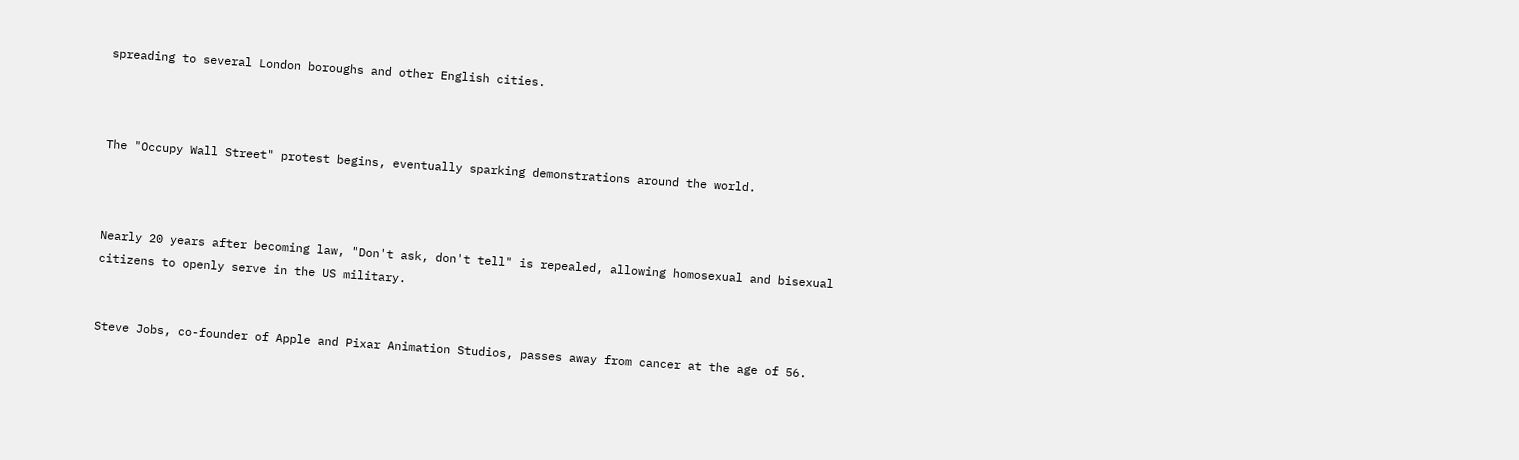spreading to several London boroughs and other English cities.



The "Occupy Wall Street" protest begins, eventually sparking demonstrations around the world.



Nearly 20 years after becoming law, "Don't ask, don't tell" is repealed, allowing homosexual and bisexual citizens to openly serve in the US military.


Steve Jobs, co-founder of Apple and Pixar Animation Studios, passes away from cancer at the age of 56.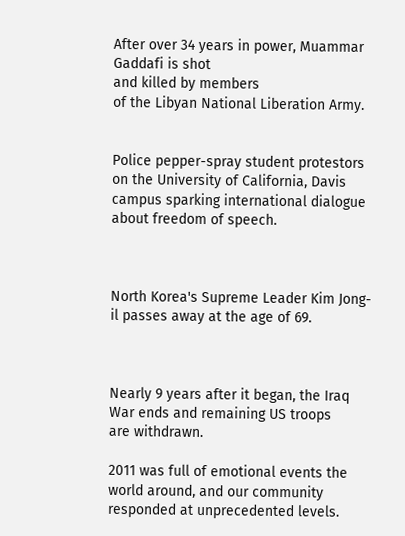After over 34 years in power, Muammar Gaddafi is shot
and killed by members
of the Libyan National Liberation Army.


Police pepper-spray student protestors on the University of California, Davis campus sparking international dialogue about freedom of speech.



North Korea's Supreme Leader Kim Jong-il passes away at the age of 69.



Nearly 9 years after it began, the Iraq War ends and remaining US troops
are withdrawn.

2011 was full of emotional events the world around, and our community responded at unprecedented levels.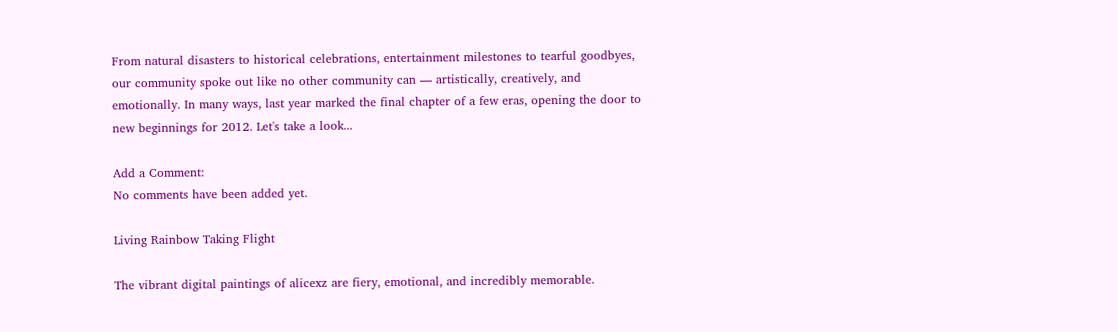From natural disasters to historical celebrations, entertainment milestones to tearful goodbyes, our community spoke out like no other community can — artistically, creatively, and emotionally. In many ways, last year marked the final chapter of a few eras, opening the door to new beginnings for 2012. Let's take a look...

Add a Comment:
No comments have been added yet.

Living Rainbow Taking Flight

The vibrant digital paintings of alicexz are fiery, emotional, and incredibly memorable.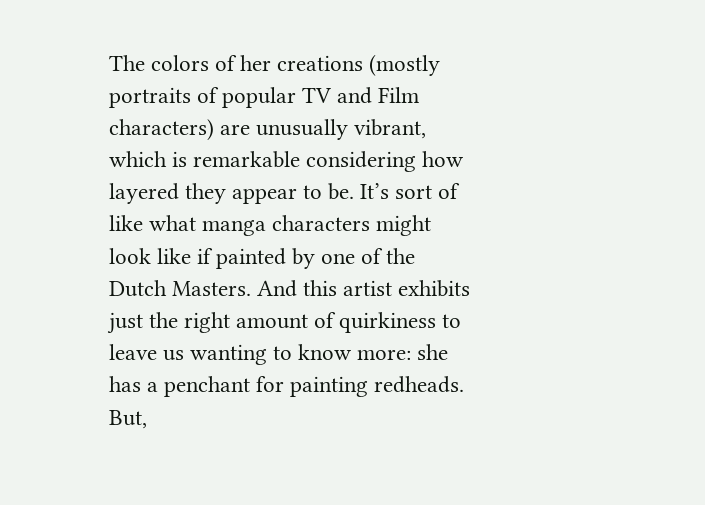The colors of her creations (mostly portraits of popular TV and Film characters) are unusually vibrant, which is remarkable considering how layered they appear to be. It’s sort of like what manga characters might look like if painted by one of the Dutch Masters. And this artist exhibits just the right amount of quirkiness to leave us wanting to know more: she has a penchant for painting redheads. But,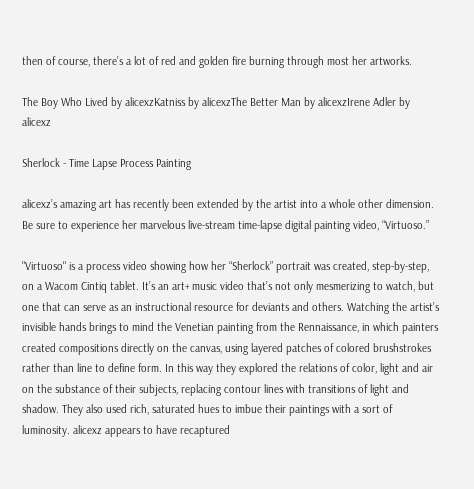then of course, there’s a lot of red and golden fire burning through most her artworks.

The Boy Who Lived by alicexzKatniss by alicexzThe Better Man by alicexzIrene Adler by alicexz

Sherlock - Time Lapse Process Painting

alicexz’s amazing art has recently been extended by the artist into a whole other dimension. Be sure to experience her marvelous live-stream time-lapse digital painting video, “Virtuoso.”

"Virtuoso" is a process video showing how her “Sherlock” portrait was created, step-by-step, on a Wacom Cintiq tablet. It’s an art+ music video that’s not only mesmerizing to watch, but one that can serve as an instructional resource for deviants and others. Watching the artist’s invisible hands brings to mind the Venetian painting from the Rennaissance, in which painters created compositions directly on the canvas, using layered patches of colored brushstrokes rather than line to define form. In this way they explored the relations of color, light and air on the substance of their subjects, replacing contour lines with transitions of light and shadow. They also used rich, saturated hues to imbue their paintings with a sort of luminosity. alicexz appears to have recaptured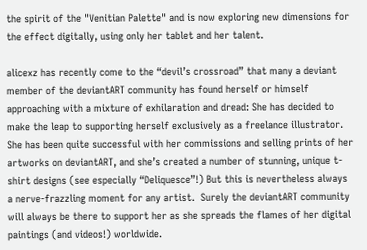the spirit of the "Venitian Palette" and is now exploring new dimensions for the effect digitally, using only her tablet and her talent.

alicexz has recently come to the “devil’s crossroad” that many a deviant member of the deviantART community has found herself or himself approaching with a mixture of exhilaration and dread: She has decided to make the leap to supporting herself exclusively as a freelance illustrator. She has been quite successful with her commissions and selling prints of her artworks on deviantART, and she’s created a number of stunning, unique t-shirt designs (see especially “Deliquesce”!) But this is nevertheless always a nerve-frazzling moment for any artist.  Surely the deviantART community will always be there to support her as she spreads the flames of her digital paintings (and videos!) worldwide.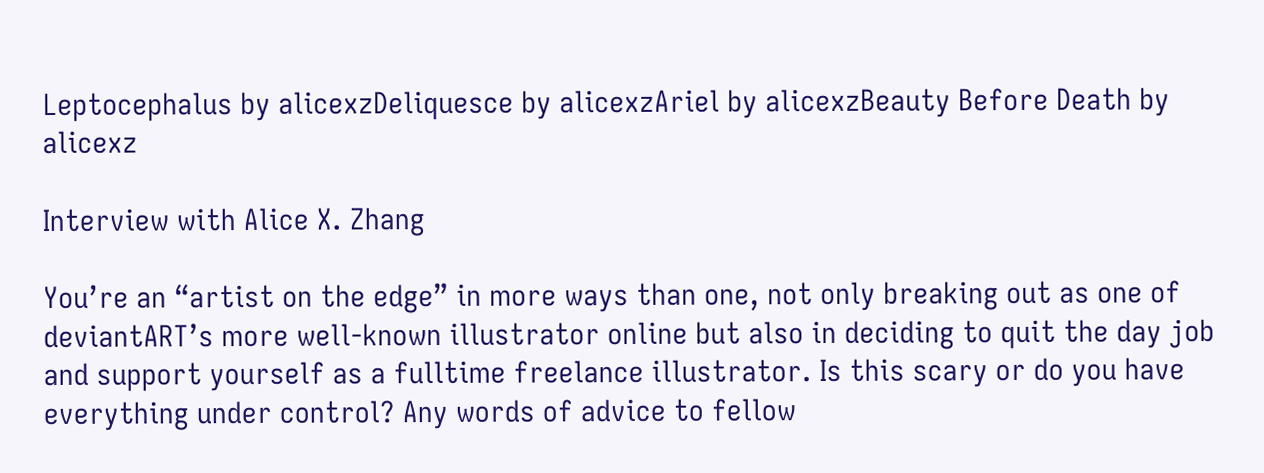Leptocephalus by alicexzDeliquesce by alicexzAriel by alicexzBeauty Before Death by alicexz

Interview with Alice X. Zhang

You’re an “artist on the edge” in more ways than one, not only breaking out as one of deviantART’s more well-known illustrator online but also in deciding to quit the day job and support yourself as a fulltime freelance illustrator. Is this scary or do you have everything under control? Any words of advice to fellow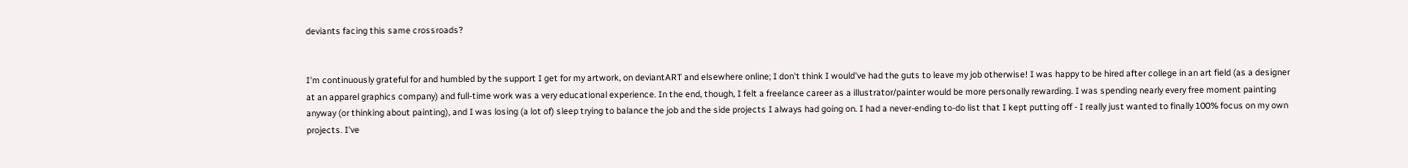deviants facing this same crossroads?


I'm continuously grateful for and humbled by the support I get for my artwork, on deviantART and elsewhere online; I don't think I would've had the guts to leave my job otherwise! I was happy to be hired after college in an art field (as a designer at an apparel graphics company) and full-time work was a very educational experience. In the end, though, I felt a freelance career as a illustrator/painter would be more personally rewarding. I was spending nearly every free moment painting anyway (or thinking about painting), and I was losing (a lot of) sleep trying to balance the job and the side projects I always had going on. I had a never-ending to-do list that I kept putting off - I really just wanted to finally 100% focus on my own projects. I've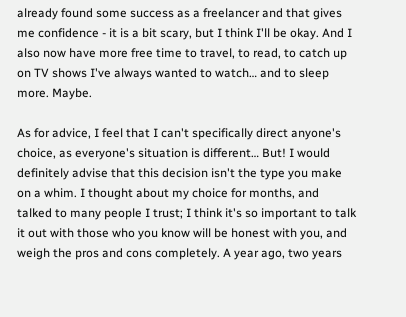already found some success as a freelancer and that gives me confidence - it is a bit scary, but I think I'll be okay. And I also now have more free time to travel, to read, to catch up on TV shows I've always wanted to watch… and to sleep more. Maybe.

As for advice, I feel that I can't specifically direct anyone's choice, as everyone's situation is different… But! I would definitely advise that this decision isn't the type you make on a whim. I thought about my choice for months, and talked to many people I trust; I think it's so important to talk it out with those who you know will be honest with you, and weigh the pros and cons completely. A year ago, two years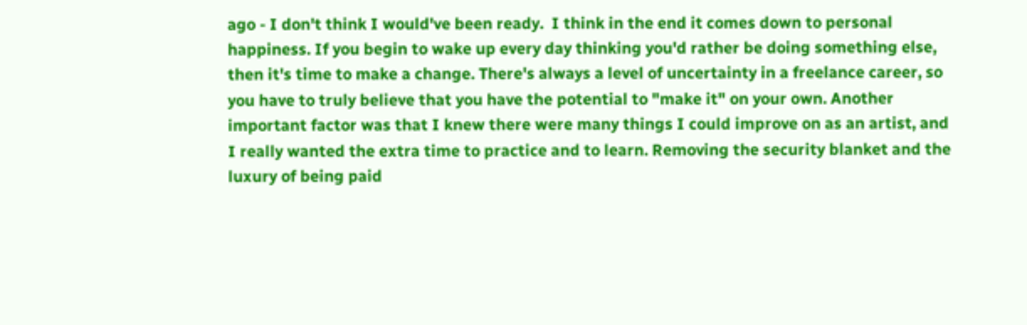ago - I don't think I would've been ready.  I think in the end it comes down to personal happiness. If you begin to wake up every day thinking you'd rather be doing something else, then it's time to make a change. There's always a level of uncertainty in a freelance career, so you have to truly believe that you have the potential to "make it" on your own. Another important factor was that I knew there were many things I could improve on as an artist, and I really wanted the extra time to practice and to learn. Removing the security blanket and the luxury of being paid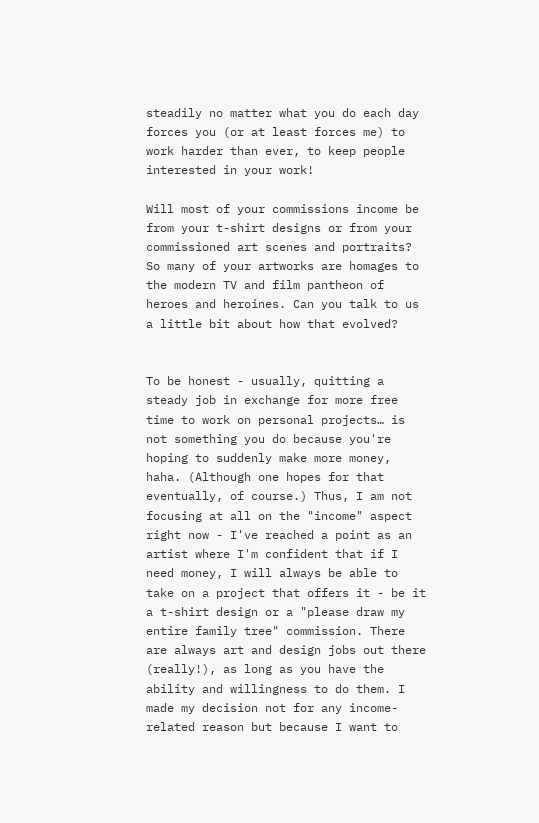steadily no matter what you do each day forces you (or at least forces me) to work harder than ever, to keep people interested in your work!

Will most of your commissions income be from your t-shirt designs or from your commissioned art scenes and portraits? So many of your artworks are homages to the modern TV and film pantheon of heroes and heroines. Can you talk to us a little bit about how that evolved?


To be honest - usually, quitting a steady job in exchange for more free time to work on personal projects… is not something you do because you're hoping to suddenly make more money, haha. (Although one hopes for that eventually, of course.) Thus, I am not focusing at all on the "income" aspect right now - I've reached a point as an artist where I'm confident that if I need money, I will always be able to take on a project that offers it - be it a t-shirt design or a "please draw my entire family tree" commission. There are always art and design jobs out there (really!), as long as you have the ability and willingness to do them. I made my decision not for any income-related reason but because I want to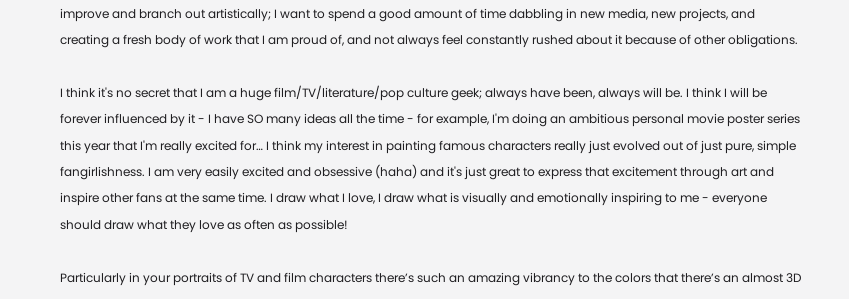improve and branch out artistically; I want to spend a good amount of time dabbling in new media, new projects, and creating a fresh body of work that I am proud of, and not always feel constantly rushed about it because of other obligations.

I think it's no secret that I am a huge film/TV/literature/pop culture geek; always have been, always will be. I think I will be forever influenced by it - I have SO many ideas all the time - for example, I'm doing an ambitious personal movie poster series this year that I'm really excited for… I think my interest in painting famous characters really just evolved out of just pure, simple fangirlishness. I am very easily excited and obsessive (haha) and it's just great to express that excitement through art and inspire other fans at the same time. I draw what I love, I draw what is visually and emotionally inspiring to me - everyone should draw what they love as often as possible!

Particularly in your portraits of TV and film characters there’s such an amazing vibrancy to the colors that there’s an almost 3D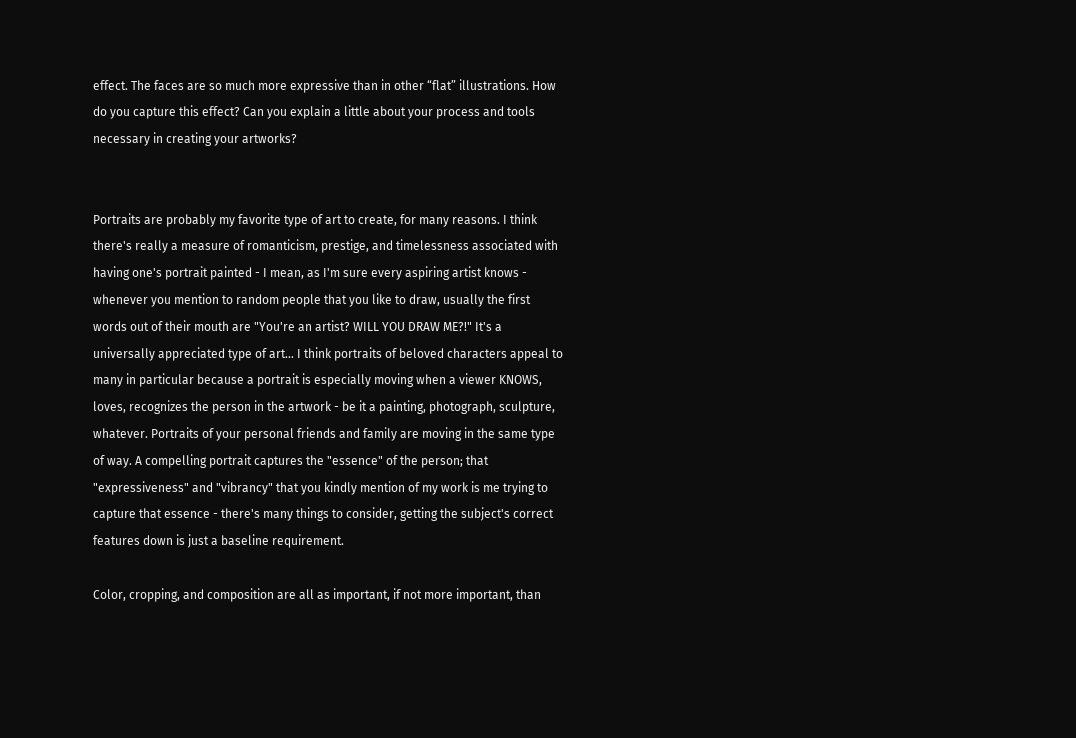effect. The faces are so much more expressive than in other “flat” illustrations. How do you capture this effect? Can you explain a little about your process and tools necessary in creating your artworks?


Portraits are probably my favorite type of art to create, for many reasons. I think there's really a measure of romanticism, prestige, and timelessness associated with having one's portrait painted - I mean, as I'm sure every aspiring artist knows - whenever you mention to random people that you like to draw, usually the first words out of their mouth are "You're an artist? WILL YOU DRAW ME?!" It's a universally appreciated type of art… I think portraits of beloved characters appeal to many in particular because a portrait is especially moving when a viewer KNOWS, loves, recognizes the person in the artwork - be it a painting, photograph, sculpture, whatever. Portraits of your personal friends and family are moving in the same type of way. A compelling portrait captures the "essence" of the person; that "expressiveness" and "vibrancy" that you kindly mention of my work is me trying to capture that essence - there's many things to consider, getting the subject's correct features down is just a baseline requirement.

Color, cropping, and composition are all as important, if not more important, than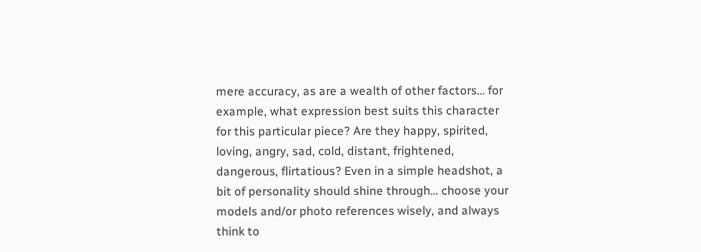mere accuracy, as are a wealth of other factors… for example, what expression best suits this character for this particular piece? Are they happy, spirited, loving, angry, sad, cold, distant, frightened, dangerous, flirtatious? Even in a simple headshot, a bit of personality should shine through… choose your models and/or photo references wisely, and always think to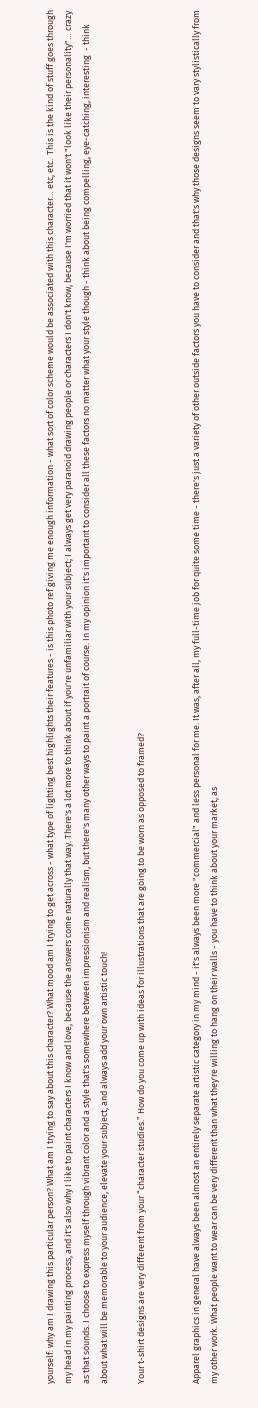yourself: why am I drawing this particular person? What am I trying to say about this character? What mood am I trying to get across - what type of lighting best highlights their features - is this photo ref giving me enough information - what sort of color scheme would be associated with this character… etc, etc.  This is the kind of stuff goes through my head in my painting process, and it's also why I like to paint characters I know and love, because the answers come naturally that way. There's a lot more to think about if you're unfamiliar with your subject; I always get very paranoid drawing people or characters I don't know, because I'm worried that it won't "look like their personality"… crazy as that sounds. I choose to express myself through vibrant color and a style that's somewhere between impressionism and realism, but there's many other ways to paint a portrait of course. In my opinion it's important to consider all these factors no matter what your style though - think about being compelling, eye-catching, interesting  - think about what will be memorable to your audience, elevate your subject, and always add your own artistic touch!

Your t-shirt designs are very different from your “character studies.” How do you come up with ideas for illustrations that are going to be worn as opposed to framed?


Apparel graphics in general have always been almost an entirely separate artistic category in my mind - it's always been more "commercial" and less personal for me. It was, after all, my full-time job for quite some time - there's just a variety of other outside factors you have to consider and that's why those designs seem to vary stylistically from my other work. What people want to wear can be very different than what they're willing to hang on their walls - you have to think about your market, as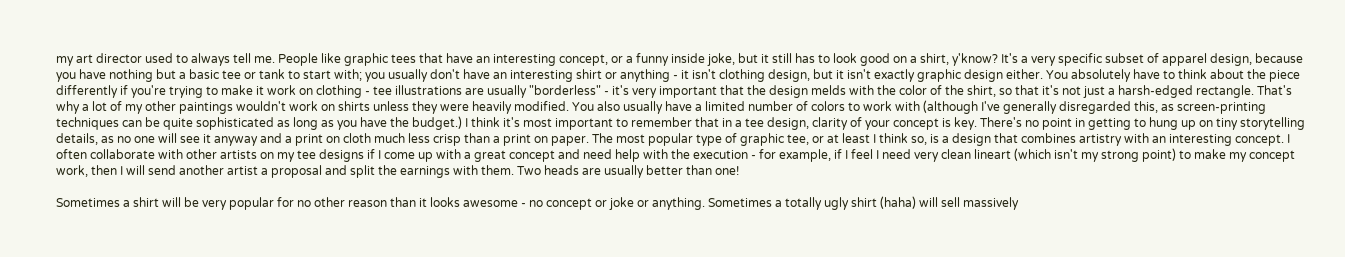my art director used to always tell me. People like graphic tees that have an interesting concept, or a funny inside joke, but it still has to look good on a shirt, y'know? It's a very specific subset of apparel design, because you have nothing but a basic tee or tank to start with; you usually don't have an interesting shirt or anything - it isn't clothing design, but it isn't exactly graphic design either. You absolutely have to think about the piece differently if you're trying to make it work on clothing - tee illustrations are usually "borderless" - it's very important that the design melds with the color of the shirt, so that it's not just a harsh-edged rectangle. That's why a lot of my other paintings wouldn't work on shirts unless they were heavily modified. You also usually have a limited number of colors to work with (although I've generally disregarded this, as screen-printing techniques can be quite sophisticated as long as you have the budget.) I think it's most important to remember that in a tee design, clarity of your concept is key. There's no point in getting to hung up on tiny storytelling details, as no one will see it anyway and a print on cloth much less crisp than a print on paper. The most popular type of graphic tee, or at least I think so, is a design that combines artistry with an interesting concept. I often collaborate with other artists on my tee designs if I come up with a great concept and need help with the execution - for example, if I feel I need very clean lineart (which isn't my strong point) to make my concept work, then I will send another artist a proposal and split the earnings with them. Two heads are usually better than one!

Sometimes a shirt will be very popular for no other reason than it looks awesome - no concept or joke or anything. Sometimes a totally ugly shirt (haha) will sell massively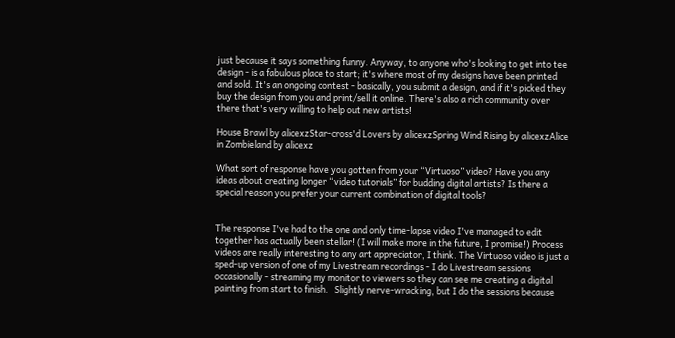just because it says something funny. Anyway, to anyone who's looking to get into tee design - is a fabulous place to start; it's where most of my designs have been printed and sold. It's an ongoing contest - basically, you submit a design, and if it's picked they buy the design from you and print/sell it online. There's also a rich community over there that's very willing to help out new artists!

House Brawl by alicexzStar-cross'd Lovers by alicexzSpring Wind Rising by alicexzAlice in Zombieland by alicexz

What sort of response have you gotten from your “Virtuoso” video? Have you any ideas about creating longer “video tutorials” for budding digital artists? Is there a special reason you prefer your current combination of digital tools?


The response I've had to the one and only time-lapse video I've managed to edit together has actually been stellar! (I will make more in the future, I promise!) Process videos are really interesting to any art appreciator, I think. The Virtuoso video is just a sped-up version of one of my Livestream recordings - I do Livestream sessions occasionally - streaming my monitor to viewers so they can see me creating a digital painting from start to finish.   Slightly nerve-wracking, but I do the sessions because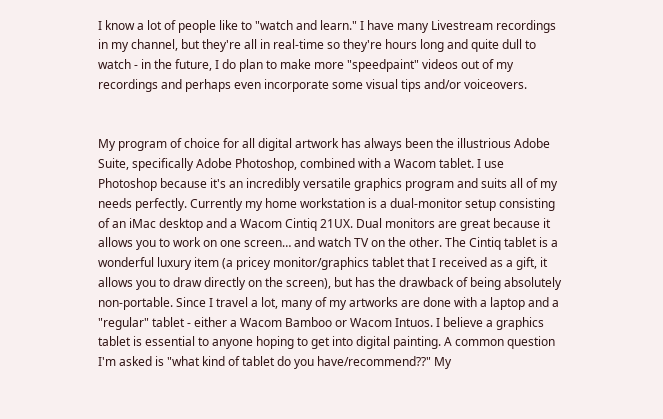I know a lot of people like to "watch and learn." I have many Livestream recordings in my channel, but they're all in real-time so they're hours long and quite dull to watch - in the future, I do plan to make more "speedpaint" videos out of my recordings and perhaps even incorporate some visual tips and/or voiceovers.


My program of choice for all digital artwork has always been the illustrious Adobe Suite, specifically Adobe Photoshop, combined with a Wacom tablet. I use Photoshop because it's an incredibly versatile graphics program and suits all of my needs perfectly. Currently my home workstation is a dual-monitor setup consisting of an iMac desktop and a Wacom Cintiq 21UX. Dual monitors are great because it allows you to work on one screen… and watch TV on the other. The Cintiq tablet is a wonderful luxury item (a pricey monitor/graphics tablet that I received as a gift, it allows you to draw directly on the screen), but has the drawback of being absolutely non-portable. Since I travel a lot, many of my artworks are done with a laptop and a "regular" tablet - either a Wacom Bamboo or Wacom Intuos. I believe a graphics tablet is essential to anyone hoping to get into digital painting. A common question I'm asked is "what kind of tablet do you have/recommend??" My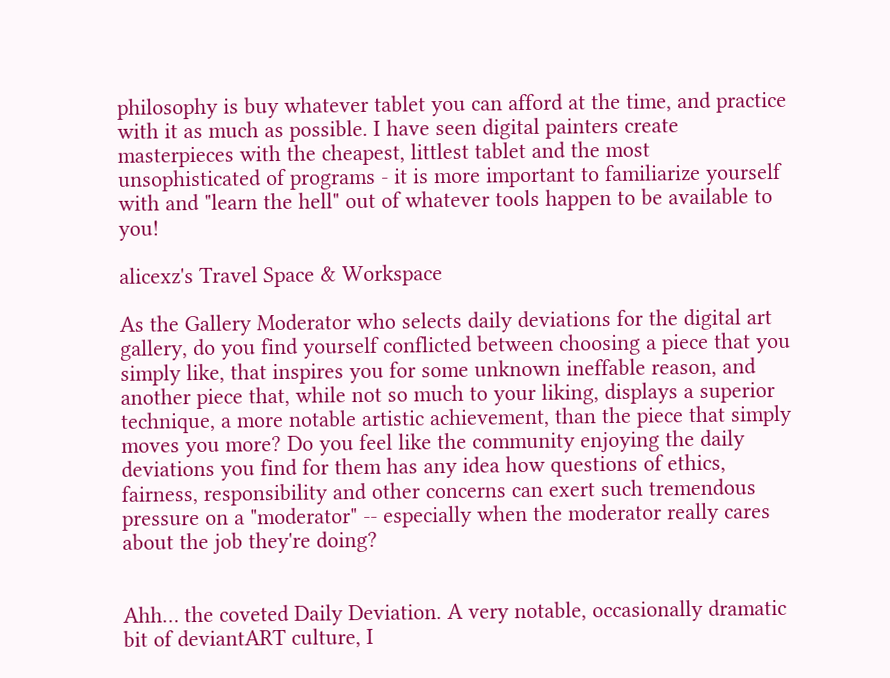philosophy is buy whatever tablet you can afford at the time, and practice with it as much as possible. I have seen digital painters create masterpieces with the cheapest, littlest tablet and the most unsophisticated of programs - it is more important to familiarize yourself with and "learn the hell" out of whatever tools happen to be available to you!

alicexz's Travel Space & Workspace

As the Gallery Moderator who selects daily deviations for the digital art gallery, do you find yourself conflicted between choosing a piece that you simply like, that inspires you for some unknown ineffable reason, and another piece that, while not so much to your liking, displays a superior technique, a more notable artistic achievement, than the piece that simply moves you more? Do you feel like the community enjoying the daily deviations you find for them has any idea how questions of ethics, fairness, responsibility and other concerns can exert such tremendous pressure on a "moderator" -- especially when the moderator really cares about the job they're doing?


Ahh… the coveted Daily Deviation. A very notable, occasionally dramatic bit of deviantART culture, I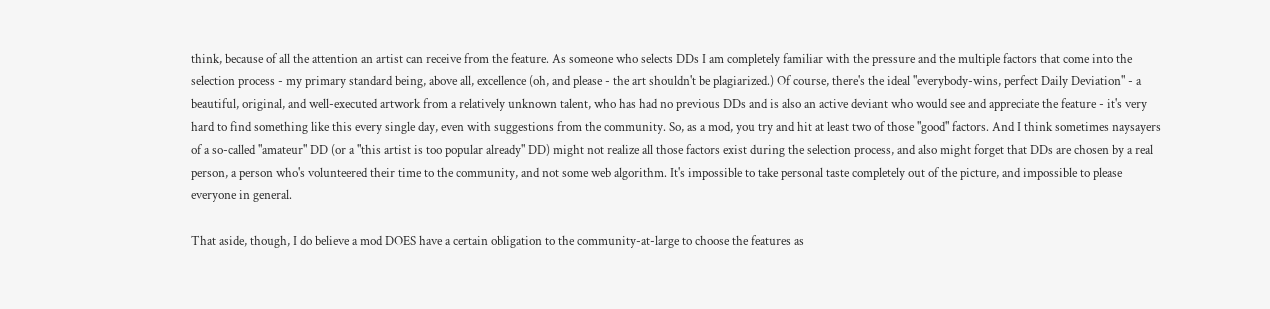think, because of all the attention an artist can receive from the feature. As someone who selects DDs I am completely familiar with the pressure and the multiple factors that come into the selection process - my primary standard being, above all, excellence (oh, and please - the art shouldn't be plagiarized.) Of course, there's the ideal "everybody-wins, perfect Daily Deviation" - a beautiful, original, and well-executed artwork from a relatively unknown talent, who has had no previous DDs and is also an active deviant who would see and appreciate the feature - it's very hard to find something like this every single day, even with suggestions from the community. So, as a mod, you try and hit at least two of those "good" factors. And I think sometimes naysayers of a so-called "amateur" DD (or a "this artist is too popular already" DD) might not realize all those factors exist during the selection process, and also might forget that DDs are chosen by a real person, a person who's volunteered their time to the community, and not some web algorithm. It's impossible to take personal taste completely out of the picture, and impossible to please everyone in general.

That aside, though, I do believe a mod DOES have a certain obligation to the community-at-large to choose the features as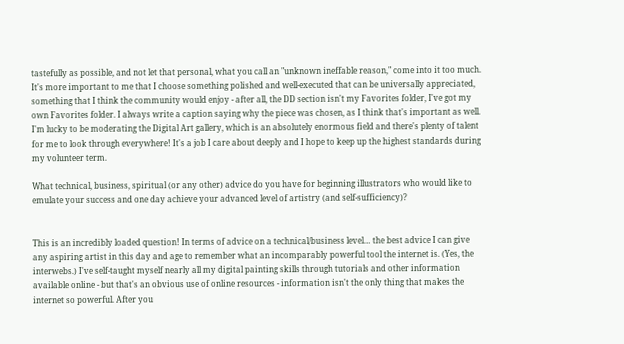tastefully as possible, and not let that personal, what you call an "unknown ineffable reason," come into it too much. It's more important to me that I choose something polished and well-executed that can be universally appreciated, something that I think the community would enjoy - after all, the DD section isn't my Favorites folder, I've got my own Favorites folder. I always write a caption saying why the piece was chosen, as I think that's important as well. I'm lucky to be moderating the Digital Art gallery, which is an absolutely enormous field and there's plenty of talent for me to look through everywhere! It's a job I care about deeply and I hope to keep up the highest standards during my volunteer term.

What technical, business, spiritual (or any other) advice do you have for beginning illustrators who would like to emulate your success and one day achieve your advanced level of artistry (and self-sufficiency)?


This is an incredibly loaded question! In terms of advice on a technical/business level… the best advice I can give any aspiring artist in this day and age to remember what an incomparably powerful tool the internet is. (Yes, the interwebs.) I've self-taught myself nearly all my digital painting skills through tutorials and other information available online - but that's an obvious use of online resources - information isn't the only thing that makes the internet so powerful. After you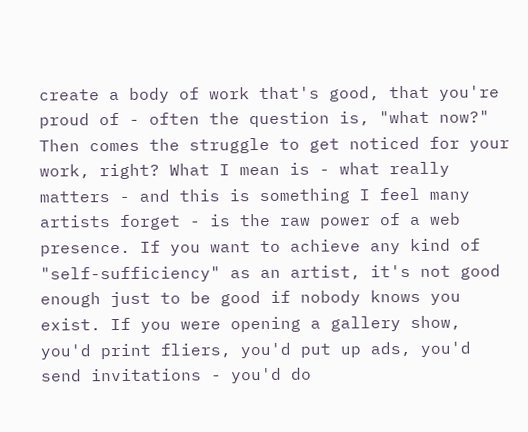create a body of work that's good, that you're proud of - often the question is, "what now?" Then comes the struggle to get noticed for your work, right? What I mean is - what really matters - and this is something I feel many artists forget - is the raw power of a web presence. If you want to achieve any kind of "self-sufficiency" as an artist, it's not good enough just to be good if nobody knows you exist. If you were opening a gallery show, you'd print fliers, you'd put up ads, you'd send invitations - you'd do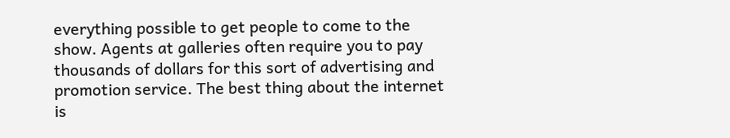everything possible to get people to come to the show. Agents at galleries often require you to pay thousands of dollars for this sort of advertising and promotion service. The best thing about the internet is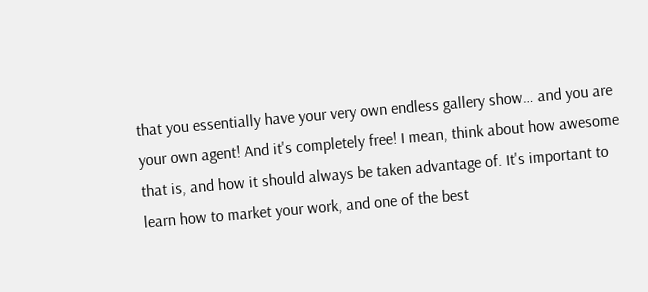that you essentially have your very own endless gallery show… and you are your own agent! And it's completely free! I mean, think about how awesome that is, and how it should always be taken advantage of. It's important to learn how to market your work, and one of the best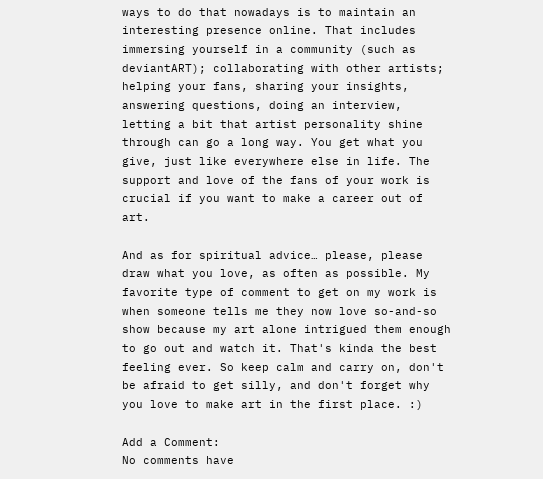ways to do that nowadays is to maintain an interesting presence online. That includes immersing yourself in a community (such as deviantART); collaborating with other artists; helping your fans, sharing your insights, answering questions, doing an interview, letting a bit that artist personality shine through can go a long way. You get what you give, just like everywhere else in life. The support and love of the fans of your work is crucial if you want to make a career out of art.

And as for spiritual advice… please, please draw what you love, as often as possible. My favorite type of comment to get on my work is when someone tells me they now love so-and-so show because my art alone intrigued them enough to go out and watch it. That's kinda the best feeling ever. So keep calm and carry on, don't be afraid to get silly, and don't forget why you love to make art in the first place. :)

Add a Comment:
No comments have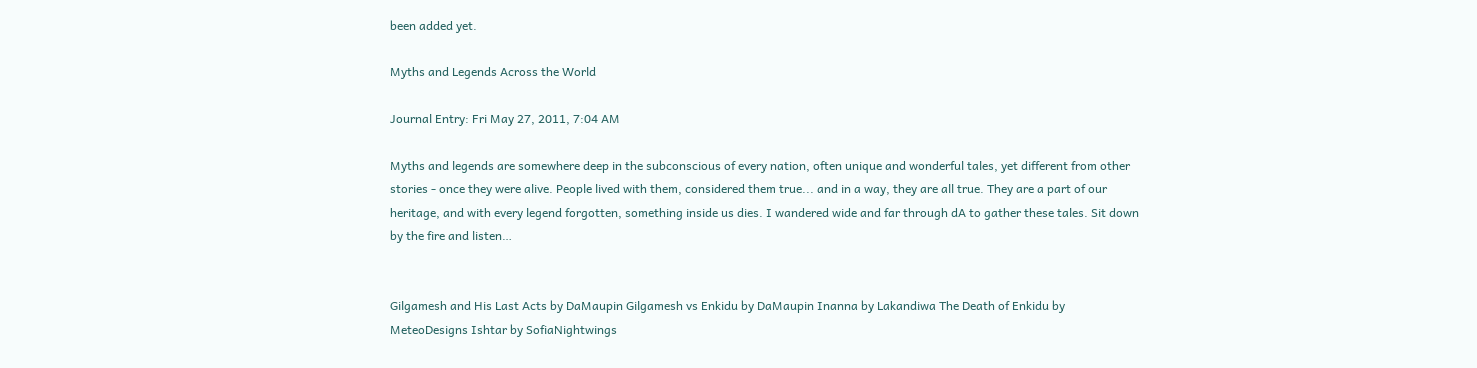been added yet.

Myths and Legends Across the World

Journal Entry: Fri May 27, 2011, 7:04 AM

Myths and legends are somewhere deep in the subconscious of every nation, often unique and wonderful tales, yet different from other stories - once they were alive. People lived with them, considered them true... and in a way, they are all true. They are a part of our heritage, and with every legend forgotten, something inside us dies. I wandered wide and far through dA to gather these tales. Sit down by the fire and listen…


Gilgamesh and His Last Acts by DaMaupin Gilgamesh vs Enkidu by DaMaupin Inanna by Lakandiwa The Death of Enkidu by MeteoDesigns Ishtar by SofiaNightwings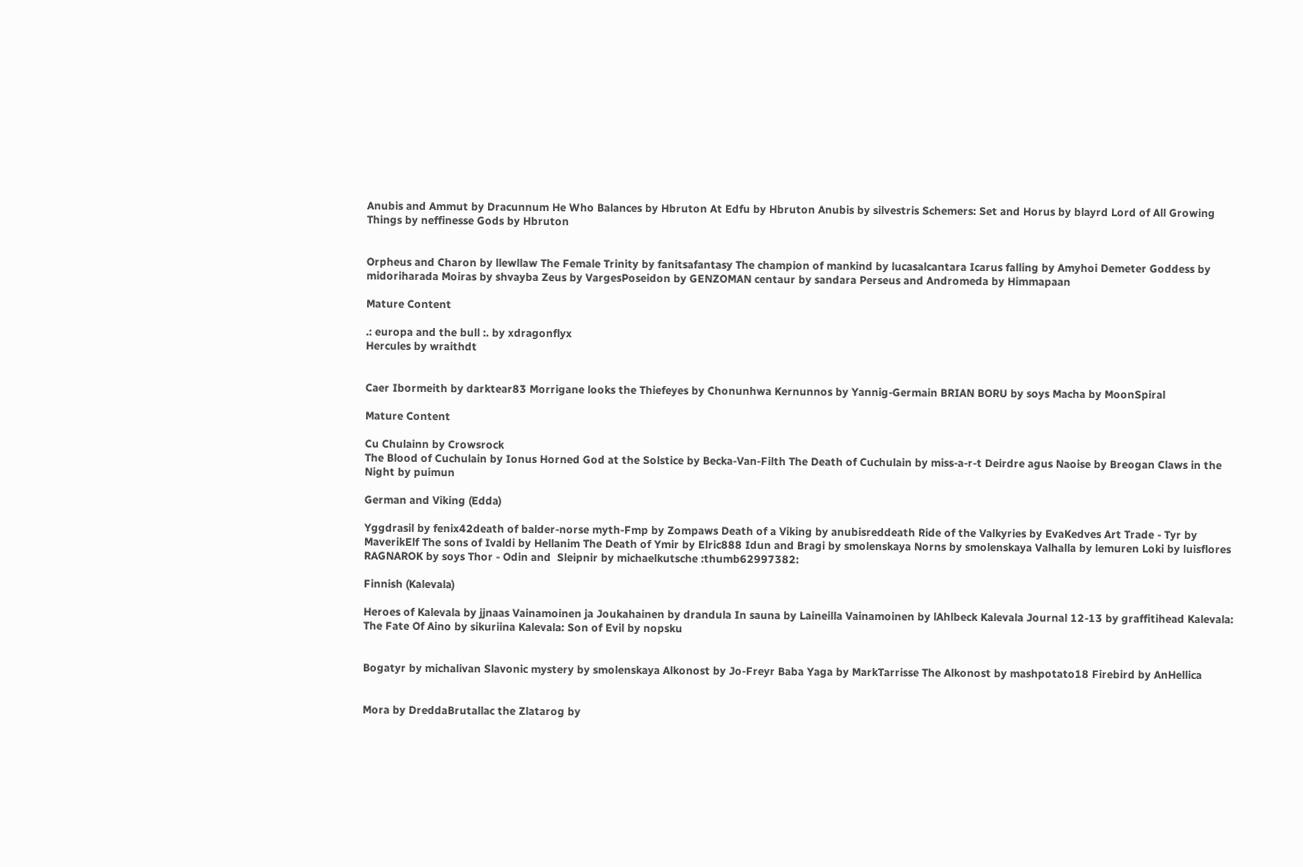Anubis and Ammut by Dracunnum He Who Balances by Hbruton At Edfu by Hbruton Anubis by silvestris Schemers: Set and Horus by blayrd Lord of All Growing Things by neffinesse Gods by Hbruton


Orpheus and Charon by llewllaw The Female Trinity by fanitsafantasy The champion of mankind by lucasalcantara Icarus falling by Amyhoi Demeter Goddess by midoriharada Moiras by shvayba Zeus by VargesPoseidon by GENZOMAN centaur by sandara Perseus and Andromeda by Himmapaan

Mature Content

.: europa and the bull :. by xdragonflyx
Hercules by wraithdt


Caer Ibormeith by darktear83 Morrigane looks the Thiefeyes by Chonunhwa Kernunnos by Yannig-Germain BRIAN BORU by soys Macha by MoonSpiral

Mature Content

Cu Chulainn by Crowsrock
The Blood of Cuchulain by Ionus Horned God at the Solstice by Becka-Van-Filth The Death of Cuchulain by miss-a-r-t Deirdre agus Naoise by Breogan Claws in the Night by puimun

German and Viking (Edda)

Yggdrasil by fenix42death of balder-norse myth-Fmp by Zompaws Death of a Viking by anubisreddeath Ride of the Valkyries by EvaKedves Art Trade - Tyr by MaverikElf The sons of Ivaldi by Hellanim The Death of Ymir by Elric888 Idun and Bragi by smolenskaya Norns by smolenskaya Valhalla by lemuren Loki by luisflores RAGNAROK by soys Thor - Odin and  Sleipnir by michaelkutsche :thumb62997382:

Finnish (Kalevala)

Heroes of Kalevala by jjnaas Vainamoinen ja Joukahainen by drandula In sauna by Laineilla Vainamoinen by lAhlbeck Kalevala Journal 12-13 by graffitihead Kalevala: The Fate Of Aino by sikuriina Kalevala: Son of Evil by nopsku


Bogatyr by michalivan Slavonic mystery by smolenskaya Alkonost by Jo-Freyr Baba Yaga by MarkTarrisse The Alkonost by mashpotato18 Firebird by AnHellica


Mora by DreddaBrutallac the Zlatarog by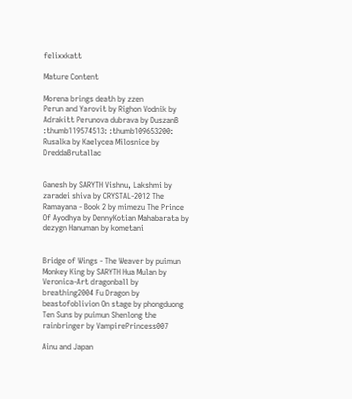felixxkatt

Mature Content

Morena brings death by zzen
Perun and Yarovit by Righon Vodnik by Adrakitt Perunova dubrava by DuszanB :thumb119574513: :thumb109653200: Rusalka by Kaelycea Milosnice by DreddaBrutallac


Ganesh by SARYTH Vishnu, Lakshmi by zaradei shiva by CRYSTAL-2012 The Ramayana - Book 2 by mimezu The Prince Of Ayodhya by DennyKotian Mahabarata by dezygn Hanuman by kometani


Bridge of Wings - The Weaver by puimun Monkey King by SARYTH Hua Mulan by Veronica-Art dragonball by breathing2004 Fu Dragon by beastofoblivion On stage by phongduong Ten Suns by puimun Shenlong the rainbringer by VampirePrincess007

Ainu and Japan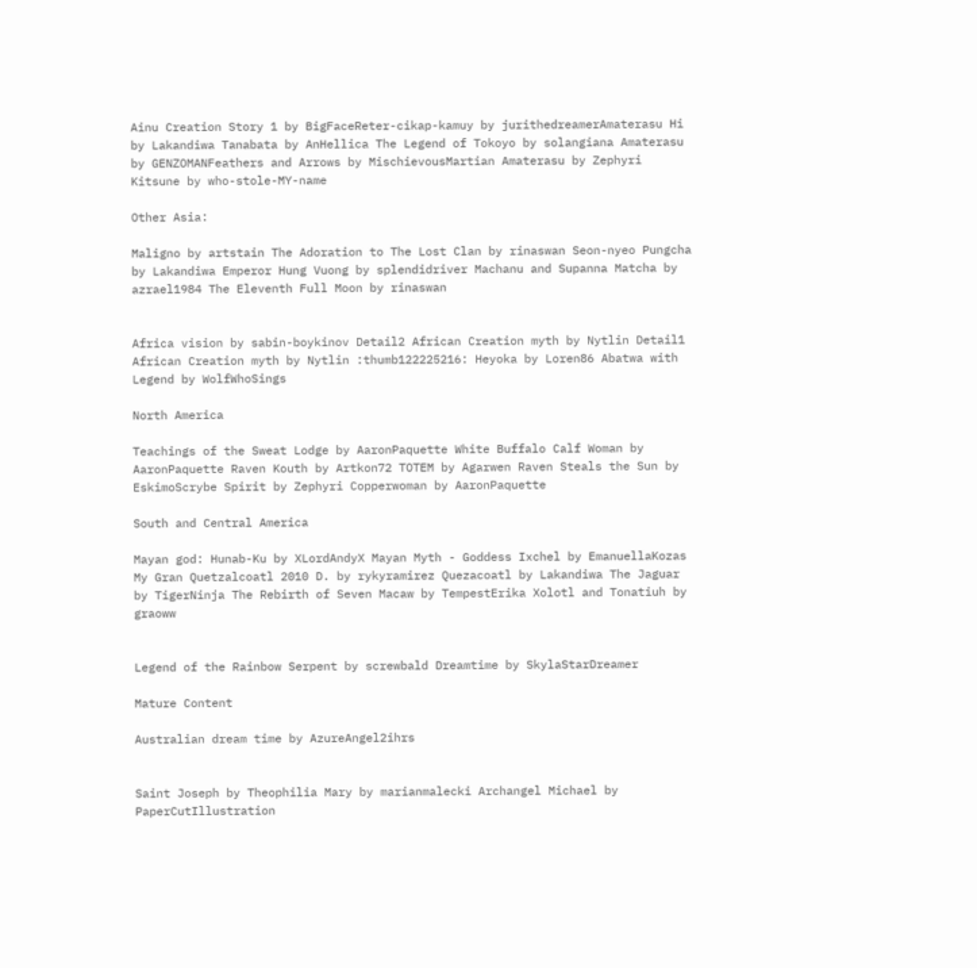Ainu Creation Story 1 by BigFaceReter-cikap-kamuy by jurithedreamerAmaterasu Hi by Lakandiwa Tanabata by AnHellica The Legend of Tokoyo by solangiana Amaterasu by GENZOMANFeathers and Arrows by MischievousMartian Amaterasu by Zephyri Kitsune by who-stole-MY-name

Other Asia:

Maligno by artstain The Adoration to The Lost Clan by rinaswan Seon-nyeo Pungcha by Lakandiwa Emperor Hung Vuong by splendidriver Machanu and Supanna Matcha by azrael1984 The Eleventh Full Moon by rinaswan


Africa vision by sabin-boykinov Detail2 African Creation myth by Nytlin Detail1 African Creation myth by Nytlin :thumb122225216: Heyoka by Loren86 Abatwa with Legend by WolfWhoSings

North America

Teachings of the Sweat Lodge by AaronPaquette White Buffalo Calf Woman by AaronPaquette Raven Kouth by Artkon72 TOTEM by Agarwen Raven Steals the Sun by EskimoScrybe Spirit by Zephyri Copperwoman by AaronPaquette

South and Central America

Mayan god: Hunab-Ku by XLordAndyX Mayan Myth - Goddess Ixchel by EmanuellaKozas My Gran Quetzalcoatl 2010 D. by rykyramirez Quezacoatl by Lakandiwa The Jaguar by TigerNinja The Rebirth of Seven Macaw by TempestErika Xolotl and Tonatiuh by graoww


Legend of the Rainbow Serpent by screwbald Dreamtime by SkylaStarDreamer

Mature Content

Australian dream time by AzureAngel2ihrs


Saint Joseph by Theophilia Mary by marianmalecki Archangel Michael by PaperCutIllustration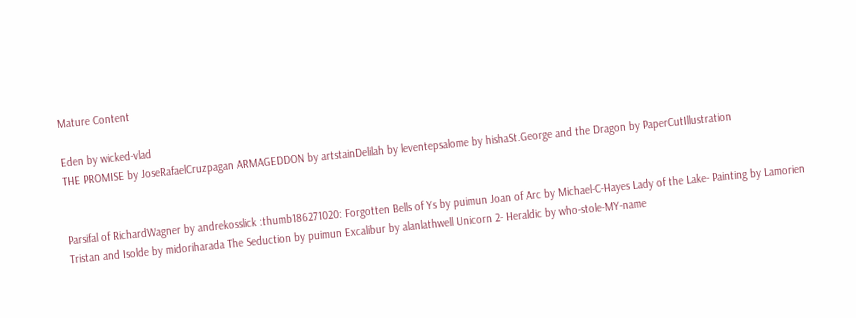Mature Content

Eden by wicked-vlad
THE PROMISE by JoseRafaelCruzpagan ARMAGEDDON by artstainDelilah by leventepsalome by hishaSt.George and the Dragon by PaperCutIllustration


Parsifal of RichardWagner by andrekosslick :thumb186271020: Forgotten Bells of Ys by puimun Joan of Arc by Michael-C-Hayes Lady of the Lake- Painting by Lamorien Tristan and Isolde by midoriharada The Seduction by puimun Excalibur by alanlathwell Unicorn 2- Heraldic by who-stole-MY-name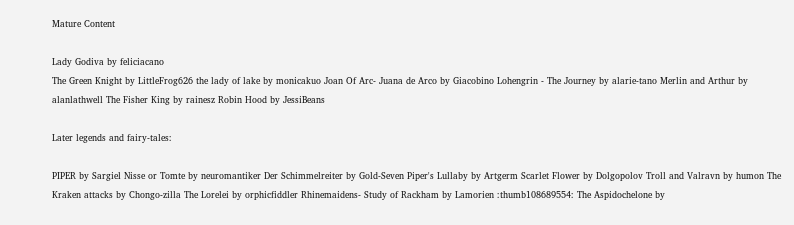Mature Content

Lady Godiva by feliciacano
The Green Knight by LittleFrog626 the lady of lake by monicakuo Joan Of Arc- Juana de Arco by Giacobino Lohengrin - The Journey by alarie-tano Merlin and Arthur by alanlathwell The Fisher King by rainesz Robin Hood by JessiBeans

Later legends and fairy-tales:

PIPER by Sargiel Nisse or Tomte by neuromantiker Der Schimmelreiter by Gold-Seven Piper's Lullaby by Artgerm Scarlet Flower by Dolgopolov Troll and Valravn by humon The Kraken attacks by Chongo-zilla The Lorelei by orphicfiddler Rhinemaidens- Study of Rackham by Lamorien :thumb108689554: The Aspidochelone by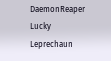DaemonReaper Lucky Leprechaun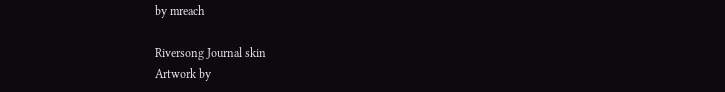by mreach

Riversong Journal skin
Artwork by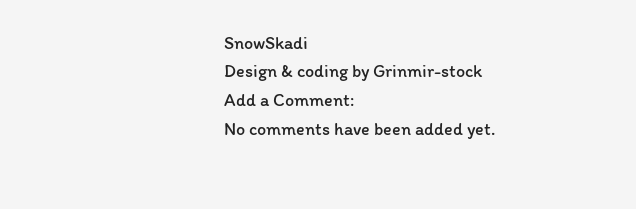SnowSkadi
Design & coding by Grinmir-stock
Add a Comment:
No comments have been added yet.